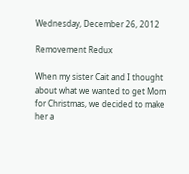Wednesday, December 26, 2012

Removement Redux

When my sister Cait and I thought about what we wanted to get Mom for Christmas, we decided to make her a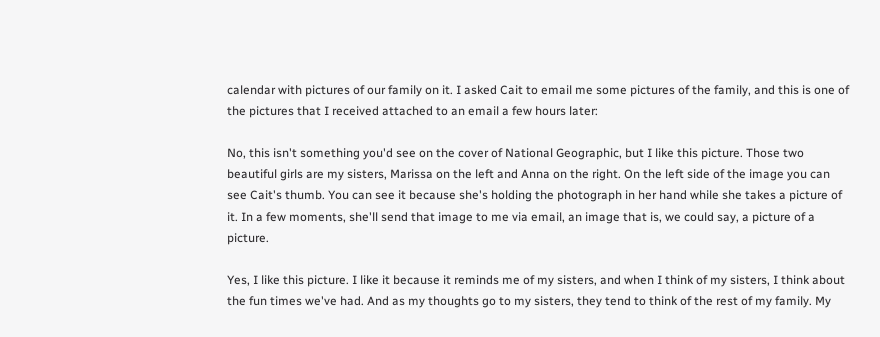calendar with pictures of our family on it. I asked Cait to email me some pictures of the family, and this is one of the pictures that I received attached to an email a few hours later:

No, this isn't something you'd see on the cover of National Geographic, but I like this picture. Those two beautiful girls are my sisters, Marissa on the left and Anna on the right. On the left side of the image you can see Cait's thumb. You can see it because she's holding the photograph in her hand while she takes a picture of it. In a few moments, she'll send that image to me via email, an image that is, we could say, a picture of a picture.

Yes, I like this picture. I like it because it reminds me of my sisters, and when I think of my sisters, I think about the fun times we've had. And as my thoughts go to my sisters, they tend to think of the rest of my family. My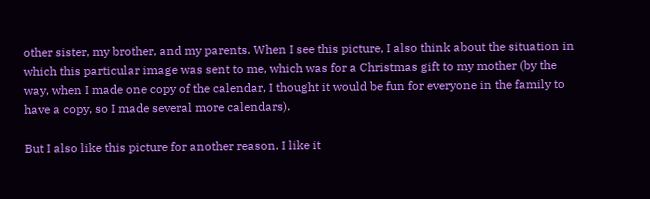other sister, my brother, and my parents. When I see this picture, I also think about the situation in which this particular image was sent to me, which was for a Christmas gift to my mother (by the way, when I made one copy of the calendar, I thought it would be fun for everyone in the family to have a copy, so I made several more calendars).

But I also like this picture for another reason. I like it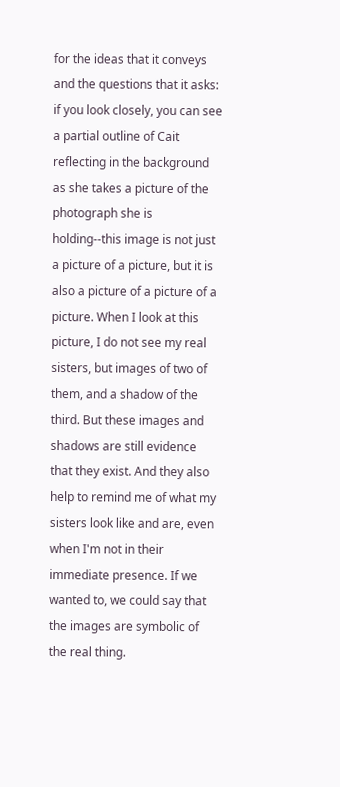for the ideas that it conveys and the questions that it asks: if you look closely, you can see a partial outline of Cait reflecting in the background as she takes a picture of the photograph she is holding--this image is not just a picture of a picture, but it is also a picture of a picture of a picture. When I look at this picture, I do not see my real sisters, but images of two of them, and a shadow of the third. But these images and shadows are still evidence that they exist. And they also help to remind me of what my sisters look like and are, even when I'm not in their immediate presence. If we wanted to, we could say that the images are symbolic of the real thing.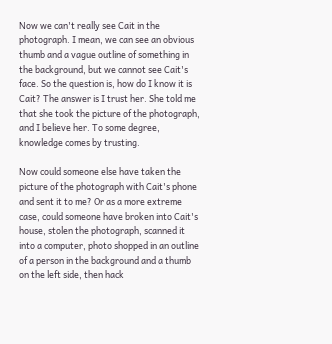Now we can't really see Cait in the photograph. I mean, we can see an obvious thumb and a vague outline of something in the background, but we cannot see Cait's face. So the question is, how do I know it is Cait? The answer is I trust her. She told me that she took the picture of the photograph, and I believe her. To some degree, knowledge comes by trusting.

Now could someone else have taken the picture of the photograph with Cait's phone and sent it to me? Or as a more extreme case, could someone have broken into Cait's house, stolen the photograph, scanned it into a computer, photo shopped in an outline of a person in the background and a thumb on the left side, then hack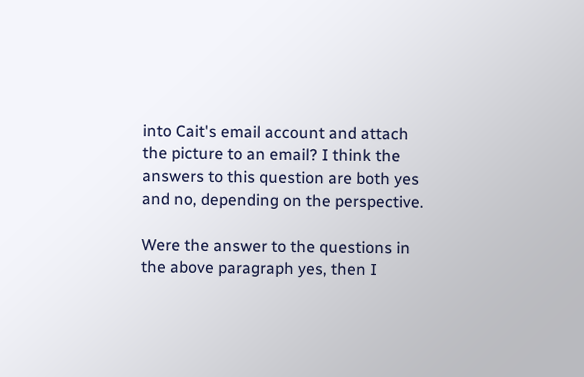into Cait's email account and attach the picture to an email? I think the answers to this question are both yes and no, depending on the perspective.

Were the answer to the questions in the above paragraph yes, then I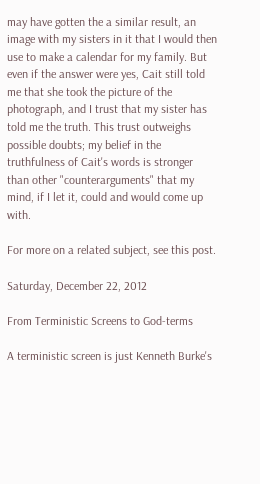may have gotten the a similar result, an image with my sisters in it that I would then use to make a calendar for my family. But even if the answer were yes, Cait still told me that she took the picture of the photograph, and I trust that my sister has told me the truth. This trust outweighs possible doubts; my belief in the truthfulness of Cait's words is stronger than other "counterarguments" that my mind, if I let it, could and would come up with.

For more on a related subject, see this post.

Saturday, December 22, 2012

From Terministic Screens to God-terms

A terministic screen is just Kenneth Burke's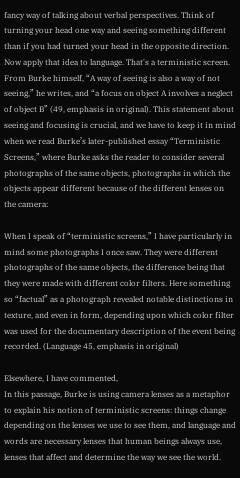fancy way of talking about verbal perspectives. Think of turning your head one way and seeing something different than if you had turned your head in the opposite direction. Now apply that idea to language. That's a terministic screen. From Burke himself, “A way of seeing is also a way of not seeing,” he writes, and “a focus on object A involves a neglect of object B” (49, emphasis in original). This statement about seeing and focusing is crucial, and we have to keep it in mind when we read Burke’s later-published essay “Terministic Screens,” where Burke asks the reader to consider several photographs of the same objects, photographs in which the objects appear different because of the different lenses on the camera:

When I speak of “terministic screens,” I have particularly in mind some photographs I once saw. They were different photographs of the same objects, the difference being that they were made with different color filters. Here something so “factual” as a photograph revealed notable distinctions in texture, and even in form, depending upon which color filter was used for the documentary description of the event being recorded. (Language 45, emphasis in original)

Elsewhere, I have commented,
In this passage, Burke is using camera lenses as a metaphor to explain his notion of terministic screens: things change depending on the lenses we use to see them, and language and words are necessary lenses that human beings always use, lenses that affect and determine the way we see the world.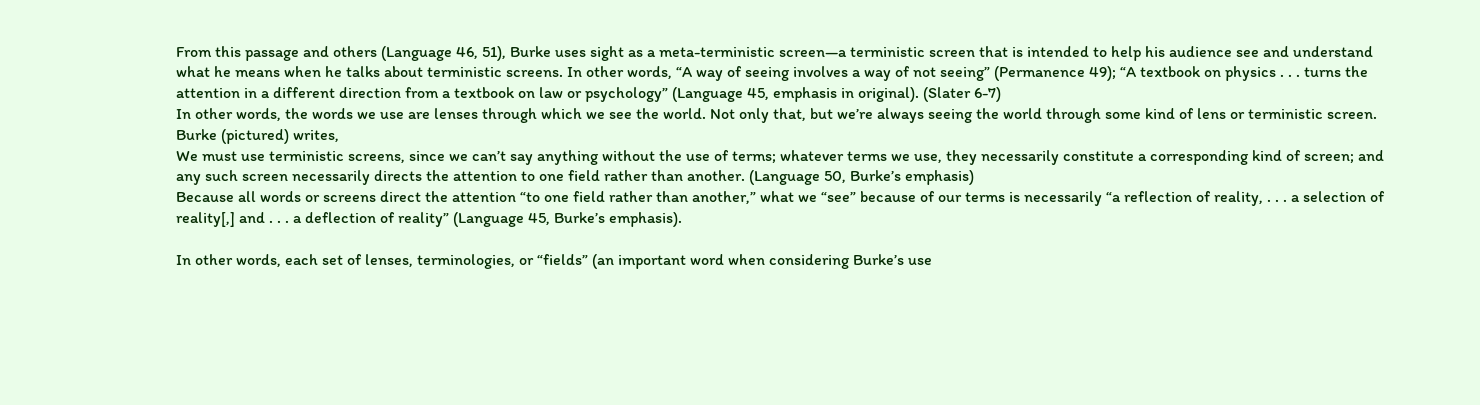From this passage and others (Language 46, 51), Burke uses sight as a meta-terministic screen—a terministic screen that is intended to help his audience see and understand what he means when he talks about terministic screens. In other words, “A way of seeing involves a way of not seeing” (Permanence 49); “A textbook on physics . . . turns the attention in a different direction from a textbook on law or psychology” (Language 45, emphasis in original). (Slater 6-7)
In other words, the words we use are lenses through which we see the world. Not only that, but we’re always seeing the world through some kind of lens or terministic screen. Burke (pictured) writes,
We must use terministic screens, since we can’t say anything without the use of terms; whatever terms we use, they necessarily constitute a corresponding kind of screen; and any such screen necessarily directs the attention to one field rather than another. (Language 50, Burke’s emphasis)
Because all words or screens direct the attention “to one field rather than another,” what we “see” because of our terms is necessarily “a reflection of reality, . . . a selection of reality[,] and . . . a deflection of reality” (Language 45, Burke’s emphasis).

In other words, each set of lenses, terminologies, or “fields” (an important word when considering Burke’s use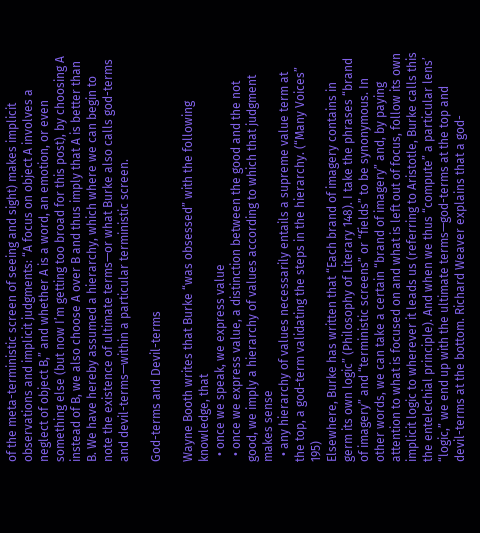of the meta-terministic screen of seeing and sight) makes implicit observations and implicit judgments: “A focus on object A involves a neglect of object B,” and whether A is a word, an emotion, or even something else (but now I’m getting too broad for this post), by choosing A instead of B, we also choose A over B and thus imply that A is better than B. We have hereby assumed a hierarchy, which where we can begin to note the existence of ultimate terms—or what Burke also calls god-terms and devil-terms—within a particular terministic screen.

God-terms and Devil-terms

Wayne Booth writes that Burke “was obsessed” with the following knowledge, that
  • once we speak, we express value
  • once we express value, a distinction between the good and the not good, we imply a hierarchy of values according to which that judgment makes sense
  • any hierarchy of values necessarily entails a supreme value term at the top, a god-term validating the steps in the hierarchy. (“Many Voices” 195)
Elsewhere, Burke has written that “Each brand of imagery contains in germ its own logic” (Philosophy of Literary 148). I take the phrases “brand of imagery” and “terministic screens” or “fields” to be synonymous. In other words, we can take a certain “brand of imagery” and, by paying attention to what is focused on and what is left out of focus, follow its own implicit logic to wherever it leads us (referring to Aristotle, Burke calls this the entelechial principle). And when we thus “compute” a particular lens’ “logic,” we end up with the ultimate terms—god-terms at the top and devil-terms at the bottom. Richard Weaver explains that a god-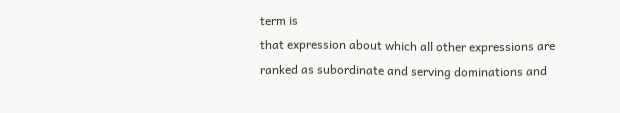term is
that expression about which all other expressions are ranked as subordinate and serving dominations and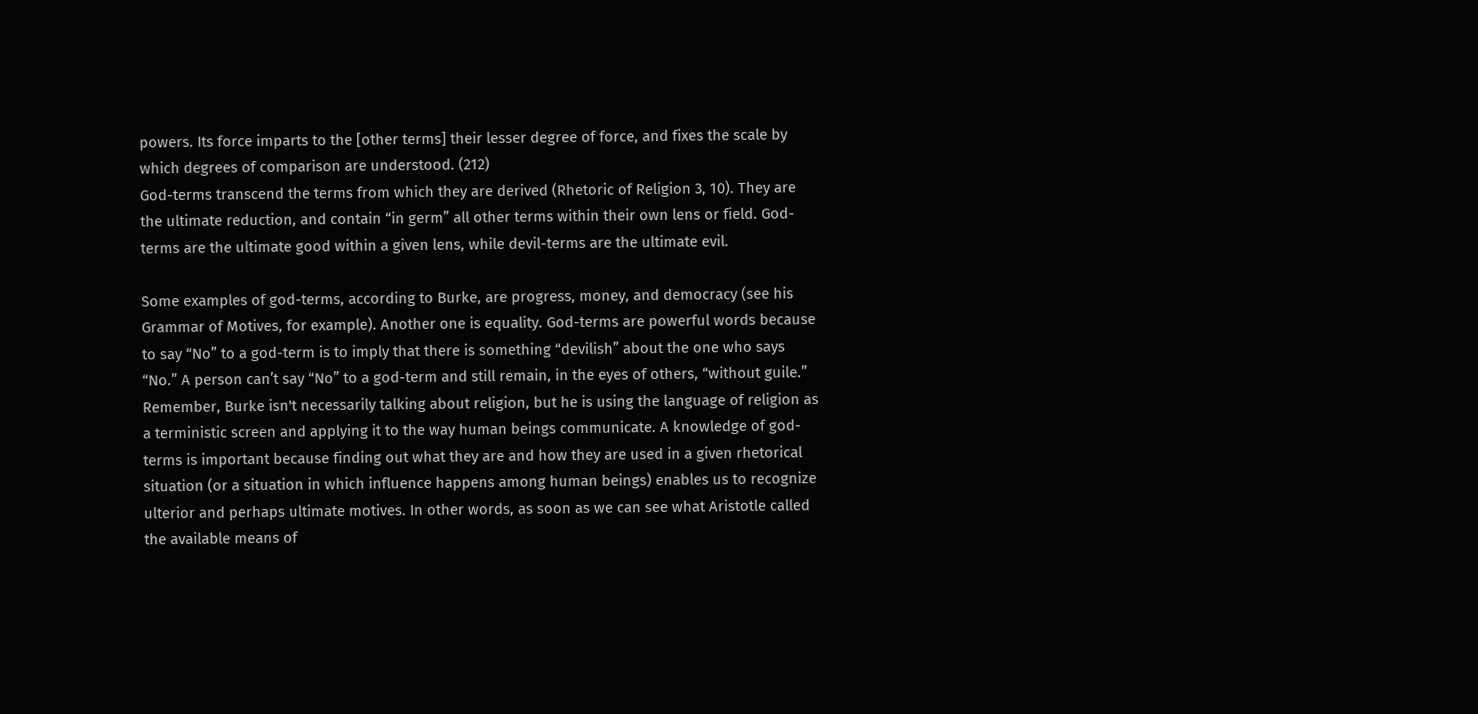powers. Its force imparts to the [other terms] their lesser degree of force, and fixes the scale by which degrees of comparison are understood. (212)
God-terms transcend the terms from which they are derived (Rhetoric of Religion 3, 10). They are the ultimate reduction, and contain “in germ” all other terms within their own lens or field. God-terms are the ultimate good within a given lens, while devil-terms are the ultimate evil.

Some examples of god-terms, according to Burke, are progress, money, and democracy (see his Grammar of Motives, for example). Another one is equality. God-terms are powerful words because to say “No” to a god-term is to imply that there is something “devilish” about the one who says “No.” A person can’t say “No” to a god-term and still remain, in the eyes of others, “without guile.” Remember, Burke isn't necessarily talking about religion, but he is using the language of religion as a terministic screen and applying it to the way human beings communicate. A knowledge of god-terms is important because finding out what they are and how they are used in a given rhetorical situation (or a situation in which influence happens among human beings) enables us to recognize ulterior and perhaps ultimate motives. In other words, as soon as we can see what Aristotle called the available means of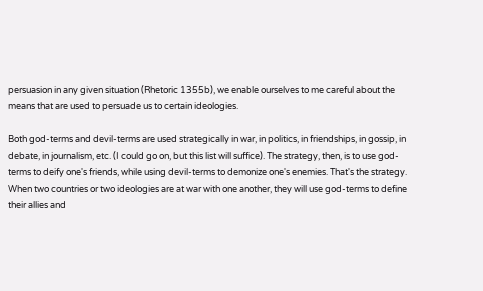persuasion in any given situation (Rhetoric 1355b), we enable ourselves to me careful about the means that are used to persuade us to certain ideologies.

Both god-terms and devil-terms are used strategically in war, in politics, in friendships, in gossip, in debate, in journalism, etc. (I could go on, but this list will suffice). The strategy, then, is to use god-terms to deify one's friends, while using devil-terms to demonize one's enemies. That's the strategy. When two countries or two ideologies are at war with one another, they will use god-terms to define their allies and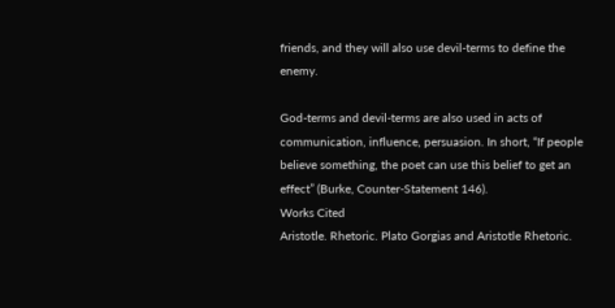friends, and they will also use devil-terms to define the enemy.

God-terms and devil-terms are also used in acts of communication, influence, persuasion. In short, “If people believe something, the poet can use this belief to get an effect” (Burke, Counter-Statement 146).
Works Cited
Aristotle. Rhetoric. Plato Gorgias and Aristotle Rhetoric.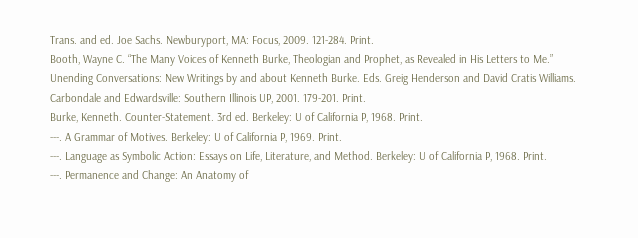Trans. and ed. Joe Sachs. Newburyport, MA: Focus, 2009. 121-284. Print.
Booth, Wayne C. “The Many Voices of Kenneth Burke, Theologian and Prophet, as Revealed in His Letters to Me.” Unending Conversations: New Writings by and about Kenneth Burke. Eds. Greig Henderson and David Cratis Williams. Carbondale and Edwardsville: Southern Illinois UP, 2001. 179-201. Print.
Burke, Kenneth. Counter-Statement. 3rd ed. Berkeley: U of California P, 1968. Print.
---. A Grammar of Motives. Berkeley: U of California P, 1969. Print.
---. Language as Symbolic Action: Essays on Life, Literature, and Method. Berkeley: U of California P, 1968. Print.
---. Permanence and Change: An Anatomy of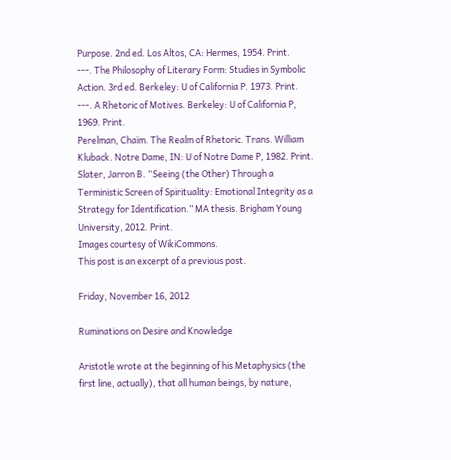Purpose. 2nd ed. Los Altos, CA: Hermes, 1954. Print.
---. The Philosophy of Literary Form: Studies in Symbolic Action. 3rd ed. Berkeley: U of California P. 1973. Print.
---. A Rhetoric of Motives. Berkeley: U of California P, 1969. Print.
Perelman, Chaïm. The Realm of Rhetoric. Trans. William Kluback. Notre Dame, IN: U of Notre Dame P, 1982. Print.
Slater, Jarron B. “Seeing (the Other) Through a Terministic Screen of Spirituality: Emotional Integrity as a Strategy for Identification.” MA thesis. Brigham Young University, 2012. Print.
Images courtesy of WikiCommons.
This post is an excerpt of a previous post.

Friday, November 16, 2012

Ruminations on Desire and Knowledge

Aristotle wrote at the beginning of his Metaphysics (the first line, actually), that all human beings, by nature,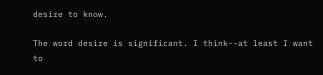desire to know.

The word desire is significant. I think--at least I want to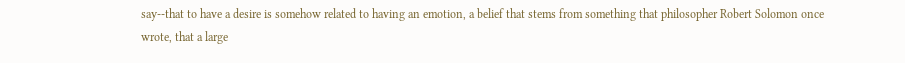say--that to have a desire is somehow related to having an emotion, a belief that stems from something that philosopher Robert Solomon once wrote, that a large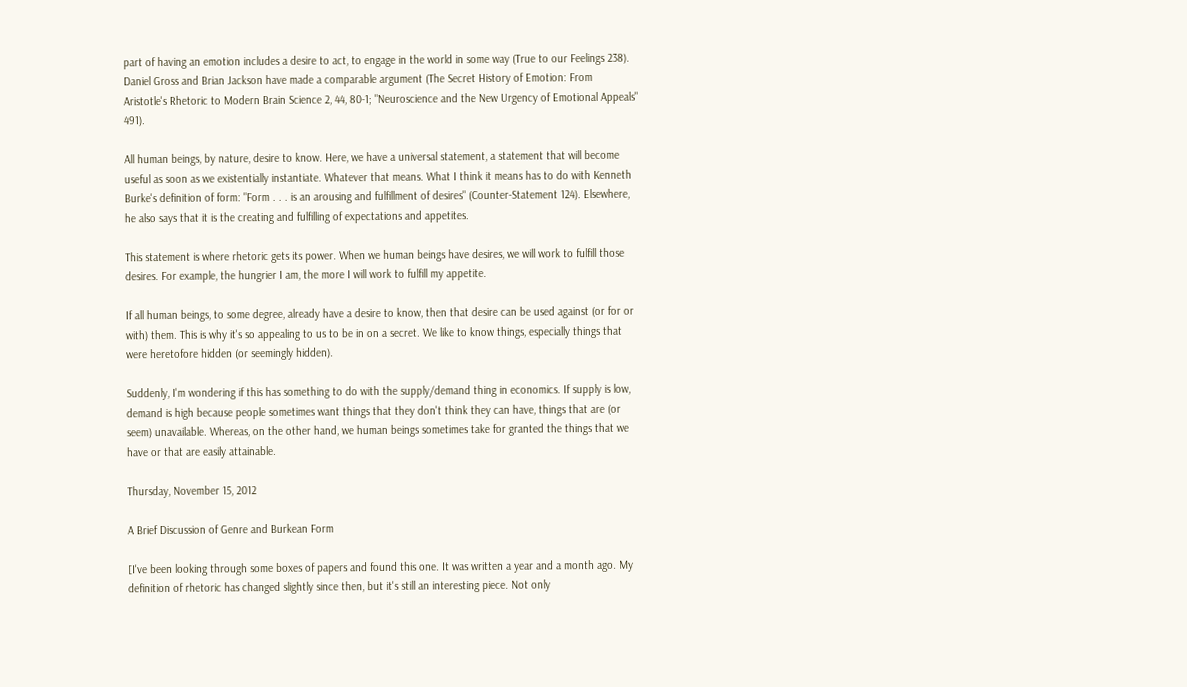part of having an emotion includes a desire to act, to engage in the world in some way (True to our Feelings 238). Daniel Gross and Brian Jackson have made a comparable argument (The Secret History of Emotion: From Aristotle's Rhetoric to Modern Brain Science 2, 44, 80-1; "Neuroscience and the New Urgency of Emotional Appeals" 491).

All human beings, by nature, desire to know. Here, we have a universal statement, a statement that will become useful as soon as we existentially instantiate. Whatever that means. What I think it means has to do with Kenneth Burke's definition of form: "Form . . . is an arousing and fulfillment of desires" (Counter-Statement 124). Elsewhere, he also says that it is the creating and fulfilling of expectations and appetites.

This statement is where rhetoric gets its power. When we human beings have desires, we will work to fulfill those desires. For example, the hungrier I am, the more I will work to fulfill my appetite.

If all human beings, to some degree, already have a desire to know, then that desire can be used against (or for or with) them. This is why it's so appealing to us to be in on a secret. We like to know things, especially things that were heretofore hidden (or seemingly hidden).

Suddenly, I'm wondering if this has something to do with the supply/demand thing in economics. If supply is low, demand is high because people sometimes want things that they don't think they can have, things that are (or seem) unavailable. Whereas, on the other hand, we human beings sometimes take for granted the things that we have or that are easily attainable.

Thursday, November 15, 2012

A Brief Discussion of Genre and Burkean Form

[I've been looking through some boxes of papers and found this one. It was written a year and a month ago. My definition of rhetoric has changed slightly since then, but it's still an interesting piece. Not only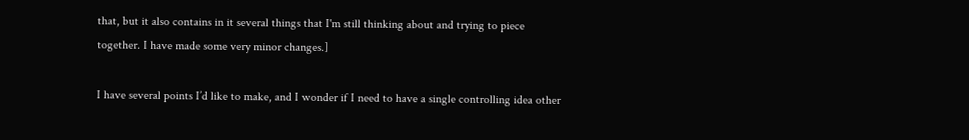that, but it also contains in it several things that I'm still thinking about and trying to piece together. I have made some very minor changes.]

I have several points I’d like to make, and I wonder if I need to have a single controlling idea other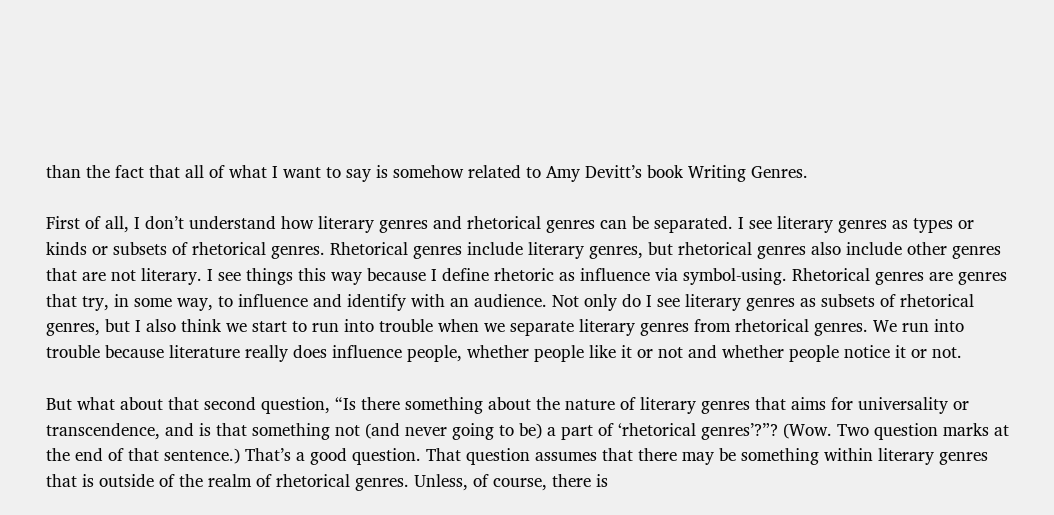than the fact that all of what I want to say is somehow related to Amy Devitt’s book Writing Genres.

First of all, I don’t understand how literary genres and rhetorical genres can be separated. I see literary genres as types or kinds or subsets of rhetorical genres. Rhetorical genres include literary genres, but rhetorical genres also include other genres that are not literary. I see things this way because I define rhetoric as influence via symbol-using. Rhetorical genres are genres that try, in some way, to influence and identify with an audience. Not only do I see literary genres as subsets of rhetorical genres, but I also think we start to run into trouble when we separate literary genres from rhetorical genres. We run into trouble because literature really does influence people, whether people like it or not and whether people notice it or not.

But what about that second question, “Is there something about the nature of literary genres that aims for universality or transcendence, and is that something not (and never going to be) a part of ‘rhetorical genres’?”? (Wow. Two question marks at the end of that sentence.) That’s a good question. That question assumes that there may be something within literary genres that is outside of the realm of rhetorical genres. Unless, of course, there is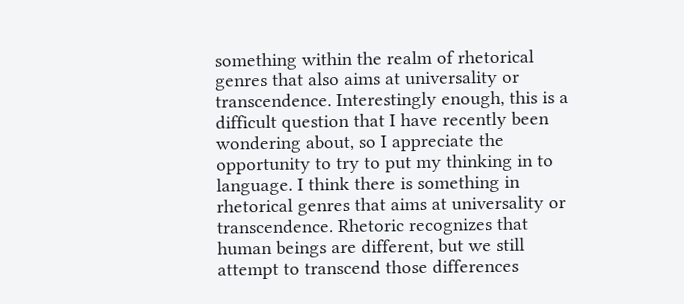something within the realm of rhetorical genres that also aims at universality or transcendence. Interestingly enough, this is a difficult question that I have recently been wondering about, so I appreciate the opportunity to try to put my thinking in to language. I think there is something in rhetorical genres that aims at universality or transcendence. Rhetoric recognizes that human beings are different, but we still attempt to transcend those differences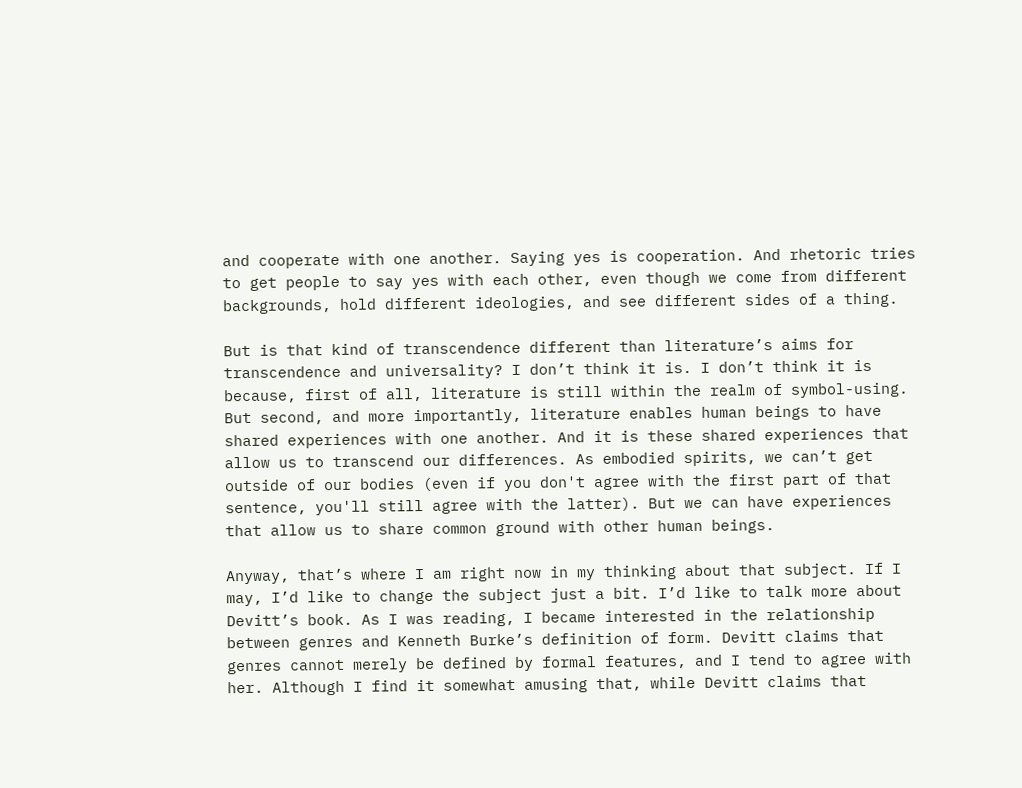and cooperate with one another. Saying yes is cooperation. And rhetoric tries to get people to say yes with each other, even though we come from different backgrounds, hold different ideologies, and see different sides of a thing.

But is that kind of transcendence different than literature’s aims for transcendence and universality? I don’t think it is. I don’t think it is because, first of all, literature is still within the realm of symbol-using. But second, and more importantly, literature enables human beings to have shared experiences with one another. And it is these shared experiences that allow us to transcend our differences. As embodied spirits, we can’t get outside of our bodies (even if you don't agree with the first part of that sentence, you'll still agree with the latter). But we can have experiences that allow us to share common ground with other human beings.

Anyway, that’s where I am right now in my thinking about that subject. If I may, I’d like to change the subject just a bit. I’d like to talk more about Devitt’s book. As I was reading, I became interested in the relationship between genres and Kenneth Burke’s definition of form. Devitt claims that genres cannot merely be defined by formal features, and I tend to agree with her. Although I find it somewhat amusing that, while Devitt claims that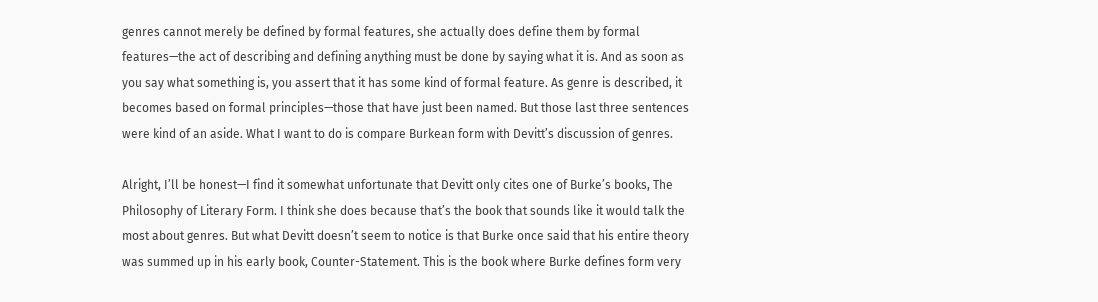genres cannot merely be defined by formal features, she actually does define them by formal features—the act of describing and defining anything must be done by saying what it is. And as soon as you say what something is, you assert that it has some kind of formal feature. As genre is described, it becomes based on formal principles—those that have just been named. But those last three sentences were kind of an aside. What I want to do is compare Burkean form with Devitt’s discussion of genres.

Alright, I’ll be honest—I find it somewhat unfortunate that Devitt only cites one of Burke’s books, The Philosophy of Literary Form. I think she does because that’s the book that sounds like it would talk the most about genres. But what Devitt doesn’t seem to notice is that Burke once said that his entire theory was summed up in his early book, Counter-Statement. This is the book where Burke defines form very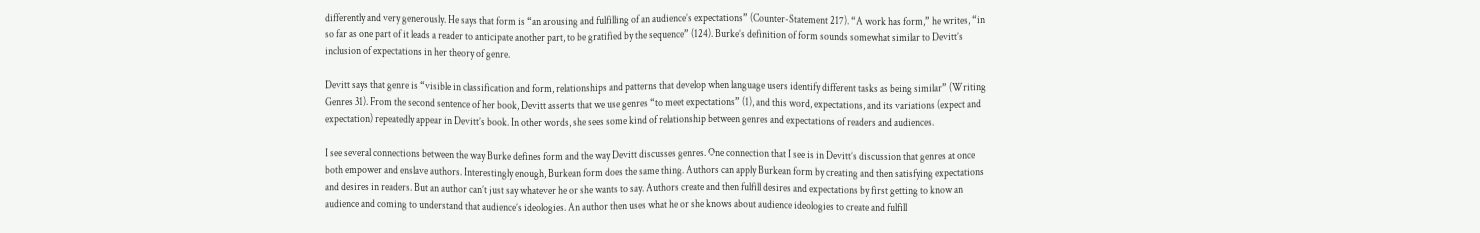differently and very generously. He says that form is “an arousing and fulfilling of an audience’s expectations” (Counter-Statement 217). “A work has form,” he writes, “in so far as one part of it leads a reader to anticipate another part, to be gratified by the sequence” (124). Burke’s definition of form sounds somewhat similar to Devitt’s inclusion of expectations in her theory of genre.

Devitt says that genre is “visible in classification and form, relationships and patterns that develop when language users identify different tasks as being similar” (Writing Genres 31). From the second sentence of her book, Devitt asserts that we use genres “to meet expectations” (1), and this word, expectations, and its variations (expect and expectation) repeatedly appear in Devitt’s book. In other words, she sees some kind of relationship between genres and expectations of readers and audiences.

I see several connections between the way Burke defines form and the way Devitt discusses genres. One connection that I see is in Devitt’s discussion that genres at once both empower and enslave authors. Interestingly enough, Burkean form does the same thing. Authors can apply Burkean form by creating and then satisfying expectations and desires in readers. But an author can’t just say whatever he or she wants to say. Authors create and then fulfill desires and expectations by first getting to know an audience and coming to understand that audience’s ideologies. An author then uses what he or she knows about audience ideologies to create and fulfill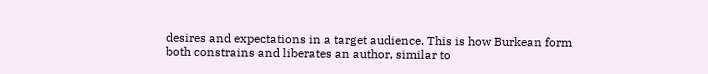desires and expectations in a target audience. This is how Burkean form both constrains and liberates an author, similar to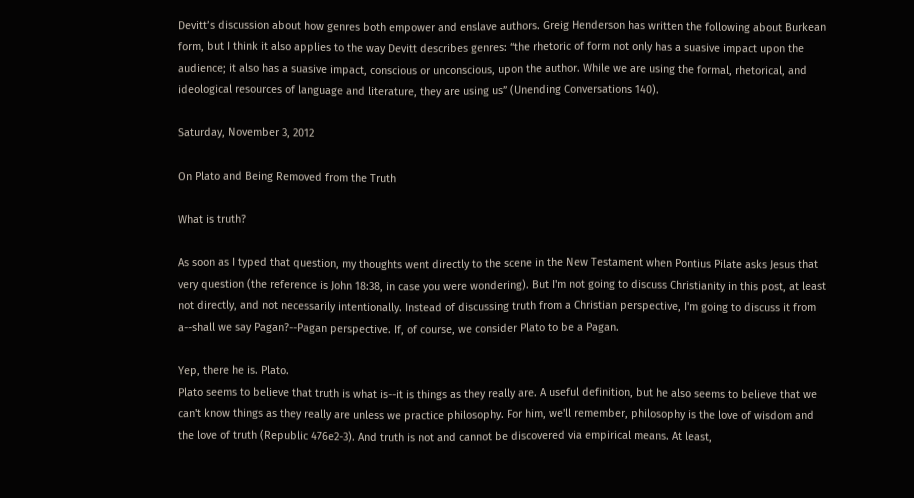Devitt’s discussion about how genres both empower and enslave authors. Greig Henderson has written the following about Burkean form, but I think it also applies to the way Devitt describes genres: “the rhetoric of form not only has a suasive impact upon the audience; it also has a suasive impact, conscious or unconscious, upon the author. While we are using the formal, rhetorical, and ideological resources of language and literature, they are using us” (Unending Conversations 140).

Saturday, November 3, 2012

On Plato and Being Removed from the Truth

What is truth?

As soon as I typed that question, my thoughts went directly to the scene in the New Testament when Pontius Pilate asks Jesus that very question (the reference is John 18:38, in case you were wondering). But I'm not going to discuss Christianity in this post, at least not directly, and not necessarily intentionally. Instead of discussing truth from a Christian perspective, I'm going to discuss it from a--shall we say Pagan?--Pagan perspective. If, of course, we consider Plato to be a Pagan.

Yep, there he is. Plato.
Plato seems to believe that truth is what is--it is things as they really are. A useful definition, but he also seems to believe that we can't know things as they really are unless we practice philosophy. For him, we'll remember, philosophy is the love of wisdom and the love of truth (Republic 476e2-3). And truth is not and cannot be discovered via empirical means. At least,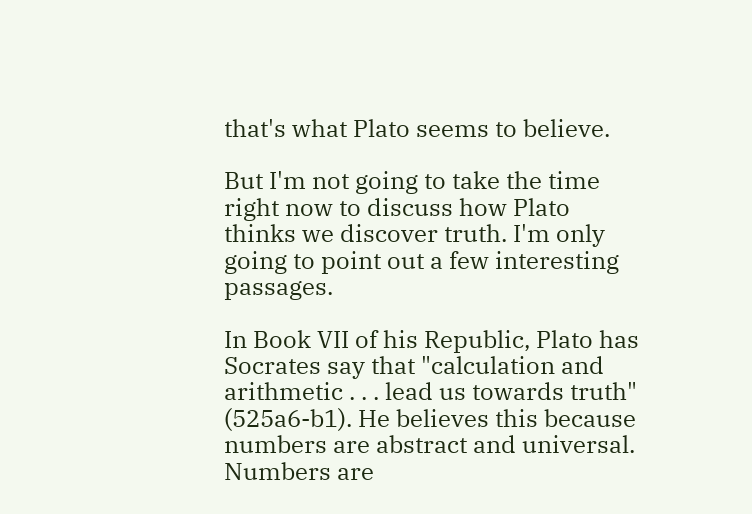that's what Plato seems to believe.

But I'm not going to take the time right now to discuss how Plato thinks we discover truth. I'm only going to point out a few interesting passages.

In Book VII of his Republic, Plato has Socrates say that "calculation and arithmetic . . . lead us towards truth" (525a6-b1). He believes this because numbers are abstract and universal. Numbers are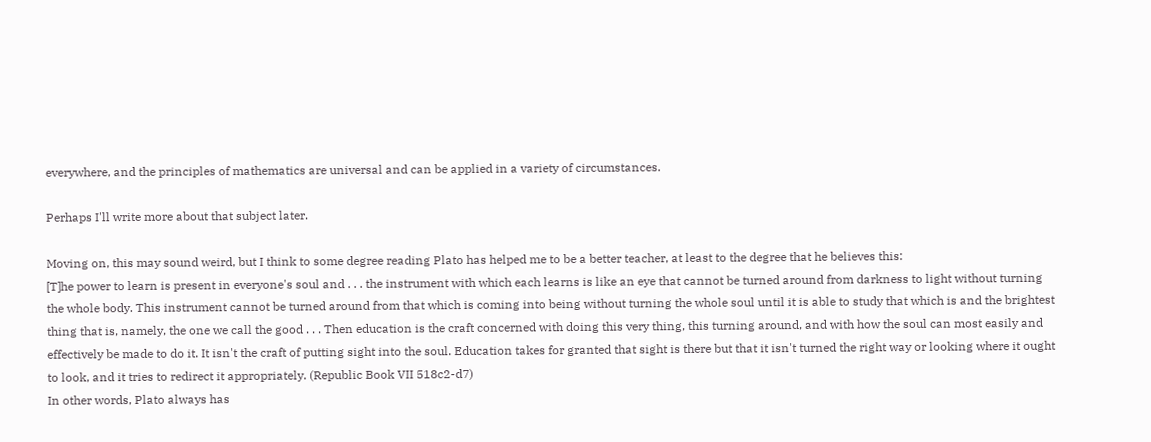everywhere, and the principles of mathematics are universal and can be applied in a variety of circumstances.

Perhaps I'll write more about that subject later.

Moving on, this may sound weird, but I think to some degree reading Plato has helped me to be a better teacher, at least to the degree that he believes this:
[T]he power to learn is present in everyone's soul and . . . the instrument with which each learns is like an eye that cannot be turned around from darkness to light without turning the whole body. This instrument cannot be turned around from that which is coming into being without turning the whole soul until it is able to study that which is and the brightest thing that is, namely, the one we call the good . . . Then education is the craft concerned with doing this very thing, this turning around, and with how the soul can most easily and effectively be made to do it. It isn't the craft of putting sight into the soul. Education takes for granted that sight is there but that it isn't turned the right way or looking where it ought to look, and it tries to redirect it appropriately. (Republic Book VII 518c2-d7)
In other words, Plato always has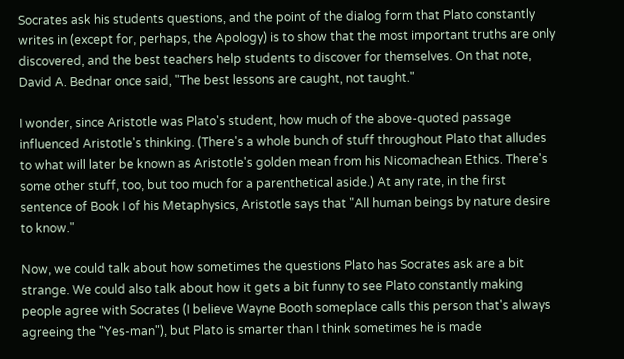Socrates ask his students questions, and the point of the dialog form that Plato constantly writes in (except for, perhaps, the Apology) is to show that the most important truths are only discovered, and the best teachers help students to discover for themselves. On that note, David A. Bednar once said, "The best lessons are caught, not taught."

I wonder, since Aristotle was Plato's student, how much of the above-quoted passage influenced Aristotle's thinking. (There's a whole bunch of stuff throughout Plato that alludes to what will later be known as Aristotle's golden mean from his Nicomachean Ethics. There's some other stuff, too, but too much for a parenthetical aside.) At any rate, in the first sentence of Book I of his Metaphysics, Aristotle says that "All human beings by nature desire to know."

Now, we could talk about how sometimes the questions Plato has Socrates ask are a bit strange. We could also talk about how it gets a bit funny to see Plato constantly making people agree with Socrates (I believe Wayne Booth someplace calls this person that's always agreeing the "Yes-man"), but Plato is smarter than I think sometimes he is made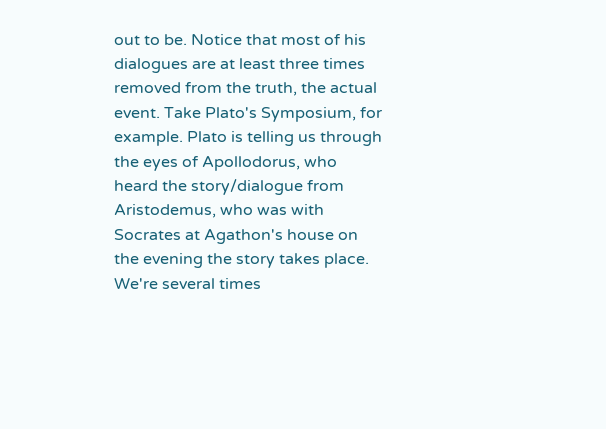out to be. Notice that most of his dialogues are at least three times removed from the truth, the actual event. Take Plato's Symposium, for example. Plato is telling us through the eyes of Apollodorus, who heard the story/dialogue from Aristodemus, who was with Socrates at Agathon's house on the evening the story takes place. We're several times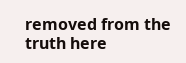removed from the truth here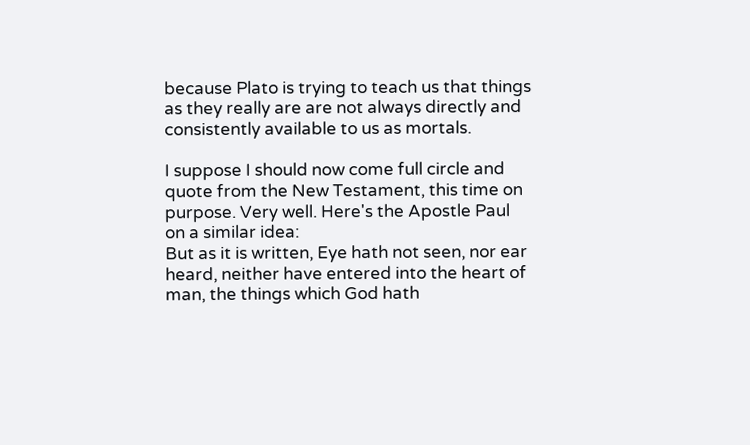because Plato is trying to teach us that things as they really are are not always directly and consistently available to us as mortals.

I suppose I should now come full circle and quote from the New Testament, this time on purpose. Very well. Here's the Apostle Paul on a similar idea:
But as it is written, Eye hath not seen, nor ear heard, neither have entered into the heart of man, the things which God hath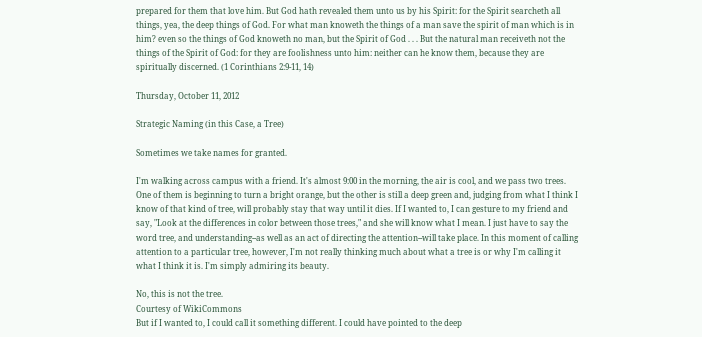prepared for them that love him. But God hath revealed them unto us by his Spirit: for the Spirit searcheth all things, yea, the deep things of God. For what man knoweth the things of a man save the spirit of man which is in him? even so the things of God knoweth no man, but the Spirit of God . . . But the natural man receiveth not the things of the Spirit of God: for they are foolishness unto him: neither can he know them, because they are spiritually discerned. (1 Corinthians 2:9-11, 14)

Thursday, October 11, 2012

Strategic Naming (in this Case, a Tree)

Sometimes we take names for granted.

I'm walking across campus with a friend. It's almost 9:00 in the morning, the air is cool, and we pass two trees. One of them is beginning to turn a bright orange, but the other is still a deep green and, judging from what I think I know of that kind of tree, will probably stay that way until it dies. If I wanted to, I can gesture to my friend and say, "Look at the differences in color between those trees," and she will know what I mean. I just have to say the word tree, and understanding--as well as an act of directing the attention--will take place. In this moment of calling attention to a particular tree, however, I'm not really thinking much about what a tree is or why I'm calling it what I think it is. I'm simply admiring its beauty.

No, this is not the tree.
Courtesy of WikiCommons
But if I wanted to, I could call it something different. I could have pointed to the deep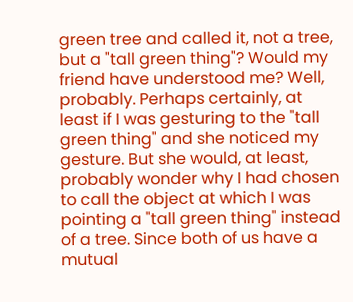green tree and called it, not a tree, but a "tall green thing"? Would my friend have understood me? Well, probably. Perhaps certainly, at least if I was gesturing to the "tall green thing" and she noticed my gesture. But she would, at least, probably wonder why I had chosen to call the object at which I was pointing a "tall green thing" instead of a tree. Since both of us have a mutual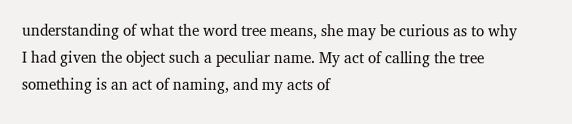understanding of what the word tree means, she may be curious as to why I had given the object such a peculiar name. My act of calling the tree something is an act of naming, and my acts of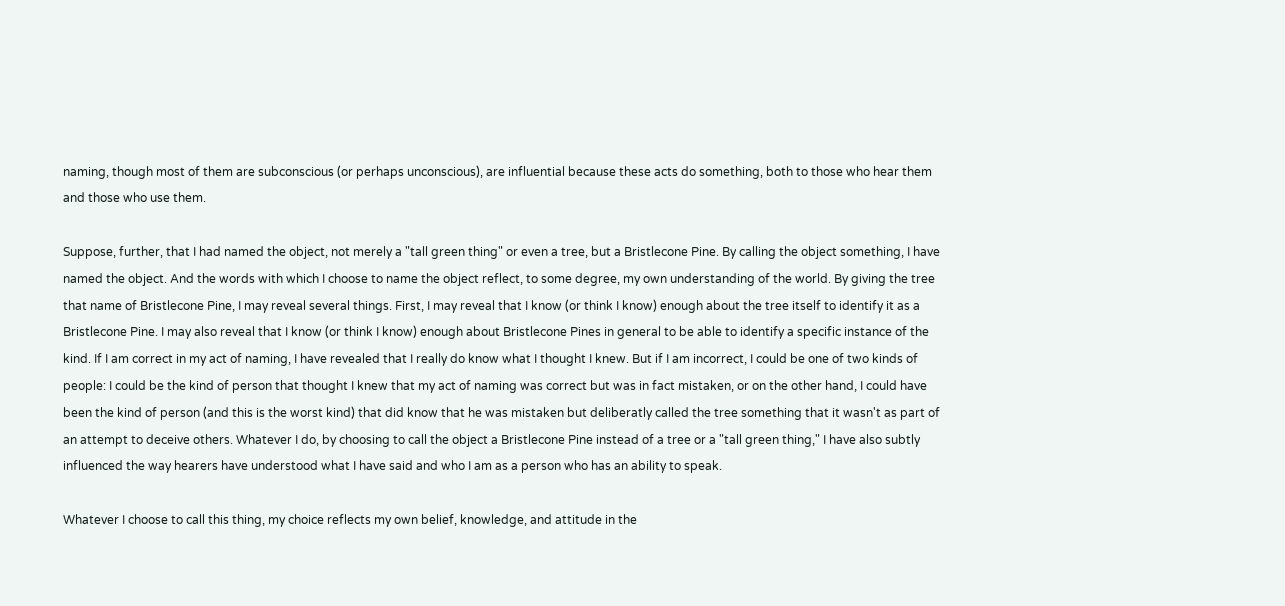naming, though most of them are subconscious (or perhaps unconscious), are influential because these acts do something, both to those who hear them and those who use them.

Suppose, further, that I had named the object, not merely a "tall green thing" or even a tree, but a Bristlecone Pine. By calling the object something, I have named the object. And the words with which I choose to name the object reflect, to some degree, my own understanding of the world. By giving the tree that name of Bristlecone Pine, I may reveal several things. First, I may reveal that I know (or think I know) enough about the tree itself to identify it as a Bristlecone Pine. I may also reveal that I know (or think I know) enough about Bristlecone Pines in general to be able to identify a specific instance of the kind. If I am correct in my act of naming, I have revealed that I really do know what I thought I knew. But if I am incorrect, I could be one of two kinds of people: I could be the kind of person that thought I knew that my act of naming was correct but was in fact mistaken, or on the other hand, I could have been the kind of person (and this is the worst kind) that did know that he was mistaken but deliberatly called the tree something that it wasn't as part of an attempt to deceive others. Whatever I do, by choosing to call the object a Bristlecone Pine instead of a tree or a "tall green thing," I have also subtly influenced the way hearers have understood what I have said and who I am as a person who has an ability to speak.

Whatever I choose to call this thing, my choice reflects my own belief, knowledge, and attitude in the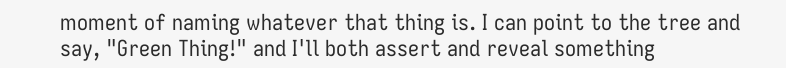moment of naming whatever that thing is. I can point to the tree and say, "Green Thing!" and I'll both assert and reveal something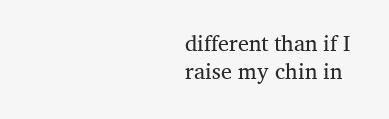different than if I raise my chin in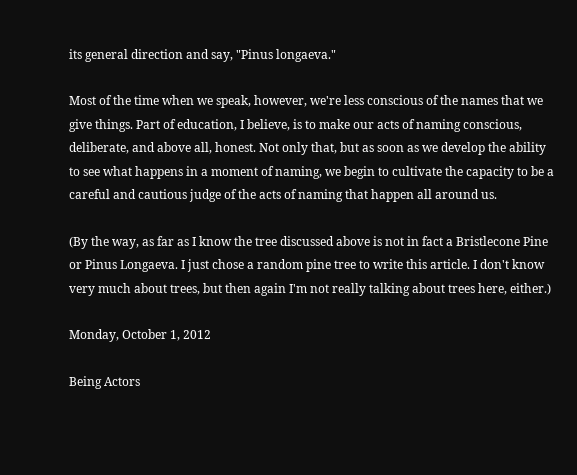its general direction and say, "Pinus longaeva."

Most of the time when we speak, however, we're less conscious of the names that we give things. Part of education, I believe, is to make our acts of naming conscious, deliberate, and above all, honest. Not only that, but as soon as we develop the ability to see what happens in a moment of naming, we begin to cultivate the capacity to be a careful and cautious judge of the acts of naming that happen all around us.

(By the way, as far as I know the tree discussed above is not in fact a Bristlecone Pine or Pinus Longaeva. I just chose a random pine tree to write this article. I don't know very much about trees, but then again I'm not really talking about trees here, either.)

Monday, October 1, 2012

Being Actors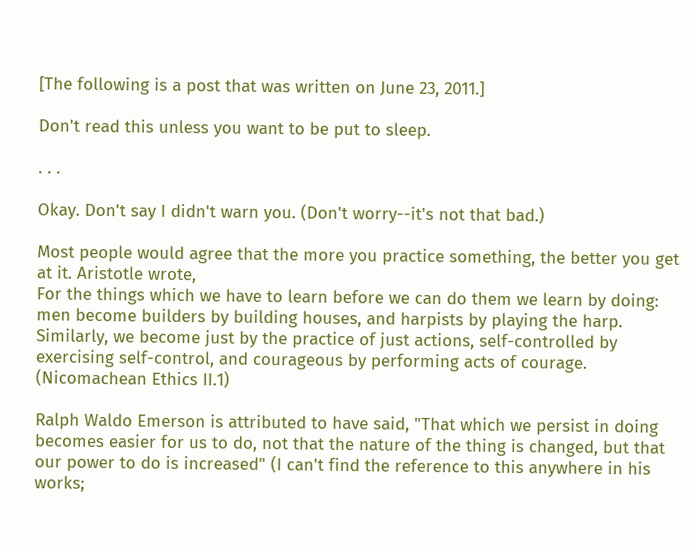[The following is a post that was written on June 23, 2011.]

Don't read this unless you want to be put to sleep.

. . .

Okay. Don't say I didn't warn you. (Don't worry--it's not that bad.)

Most people would agree that the more you practice something, the better you get at it. Aristotle wrote,
For the things which we have to learn before we can do them we learn by doing: men become builders by building houses, and harpists by playing the harp. Similarly, we become just by the practice of just actions, self-controlled by exercising self-control, and courageous by performing acts of courage. (Nicomachean Ethics II.1)

Ralph Waldo Emerson is attributed to have said, "That which we persist in doing becomes easier for us to do, not that the nature of the thing is changed, but that our power to do is increased" (I can't find the reference to this anywhere in his works;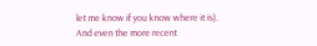let me know if you know where it is). And even the more recent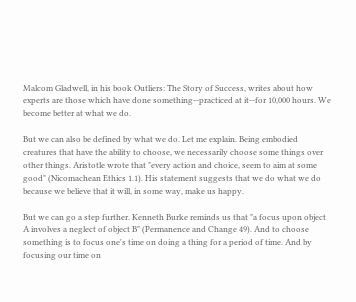Malcom Gladwell, in his book Outliers: The Story of Success, writes about how experts are those which have done something--practiced at it--for 10,000 hours. We become better at what we do.

But we can also be defined by what we do. Let me explain. Being embodied creatures that have the ability to choose, we necessarily choose some things over other things. Aristotle wrote that "every action and choice, seem to aim at some good" (Nicomachean Ethics 1.1). His statement suggests that we do what we do because we believe that it will, in some way, make us happy.

But we can go a step further. Kenneth Burke reminds us that "a focus upon object A involves a neglect of object B" (Permanence and Change 49). And to choose something is to focus one's time on doing a thing for a period of time. And by focusing our time on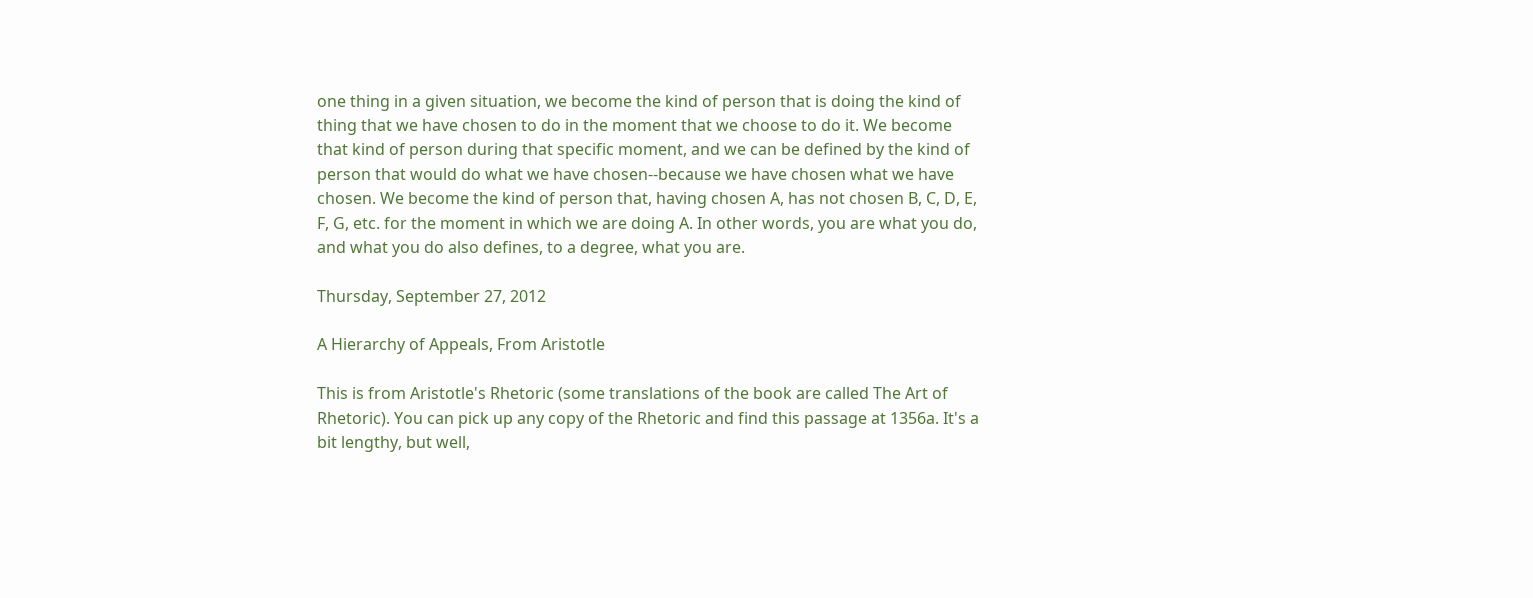one thing in a given situation, we become the kind of person that is doing the kind of thing that we have chosen to do in the moment that we choose to do it. We become that kind of person during that specific moment, and we can be defined by the kind of person that would do what we have chosen--because we have chosen what we have chosen. We become the kind of person that, having chosen A, has not chosen B, C, D, E, F, G, etc. for the moment in which we are doing A. In other words, you are what you do, and what you do also defines, to a degree, what you are.

Thursday, September 27, 2012

A Hierarchy of Appeals, From Aristotle

This is from Aristotle's Rhetoric (some translations of the book are called The Art of Rhetoric). You can pick up any copy of the Rhetoric and find this passage at 1356a. It's a bit lengthy, but well,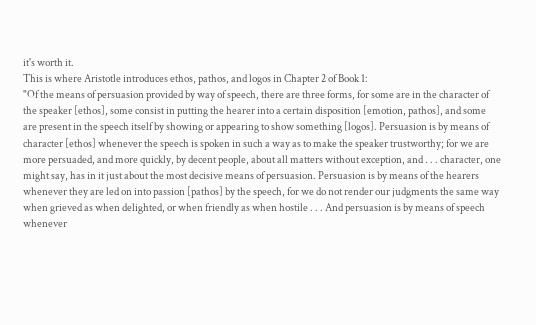it's worth it.
This is where Aristotle introduces ethos, pathos, and logos in Chapter 2 of Book 1:
"Of the means of persuasion provided by way of speech, there are three forms, for some are in the character of the speaker [ethos], some consist in putting the hearer into a certain disposition [emotion, pathos], and some are present in the speech itself by showing or appearing to show something [logos]. Persuasion is by means of character [ethos] whenever the speech is spoken in such a way as to make the speaker trustworthy; for we are more persuaded, and more quickly, by decent people, about all matters without exception, and . . . character, one might say, has in it just about the most decisive means of persuasion. Persuasion is by means of the hearers whenever they are led on into passion [pathos] by the speech, for we do not render our judgments the same way when grieved as when delighted, or when friendly as when hostile . . . And persuasion is by means of speech whenever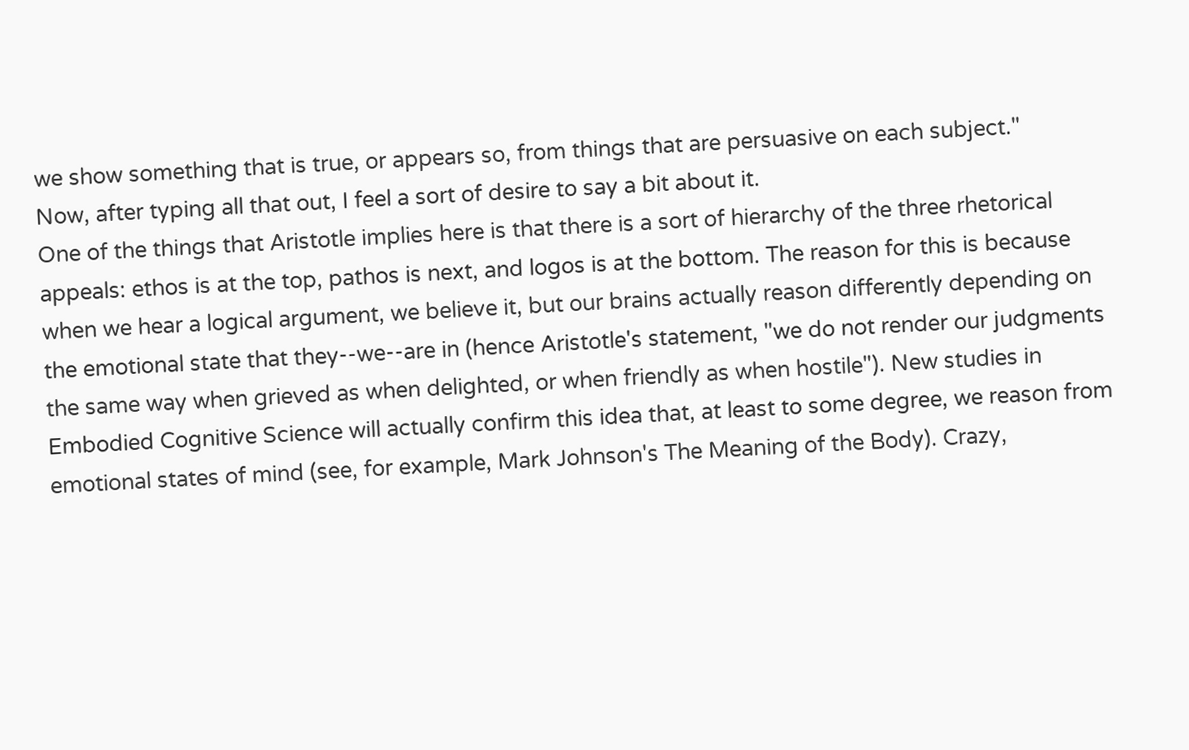we show something that is true, or appears so, from things that are persuasive on each subject."
Now, after typing all that out, I feel a sort of desire to say a bit about it.
One of the things that Aristotle implies here is that there is a sort of hierarchy of the three rhetorical appeals: ethos is at the top, pathos is next, and logos is at the bottom. The reason for this is because when we hear a logical argument, we believe it, but our brains actually reason differently depending on the emotional state that they--we--are in (hence Aristotle's statement, "we do not render our judgments the same way when grieved as when delighted, or when friendly as when hostile"). New studies in Embodied Cognitive Science will actually confirm this idea that, at least to some degree, we reason from emotional states of mind (see, for example, Mark Johnson's The Meaning of the Body). Crazy,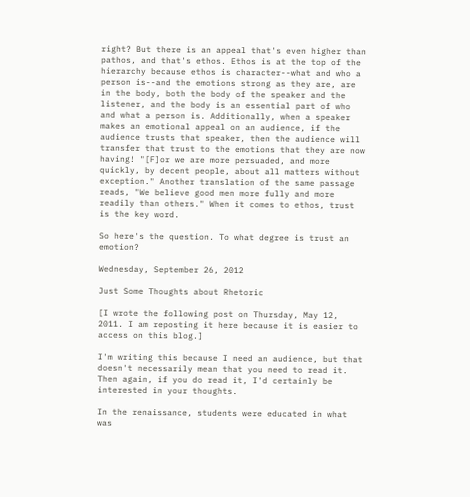right? But there is an appeal that's even higher than pathos, and that's ethos. Ethos is at the top of the hierarchy because ethos is character--what and who a person is--and the emotions strong as they are, are in the body, both the body of the speaker and the listener, and the body is an essential part of who and what a person is. Additionally, when a speaker makes an emotional appeal on an audience, if the audience trusts that speaker, then the audience will transfer that trust to the emotions that they are now having! "[F]or we are more persuaded, and more quickly, by decent people, about all matters without exception." Another translation of the same passage reads, "We believe good men more fully and more readily than others." When it comes to ethos, trust is the key word.

So here's the question. To what degree is trust an emotion?

Wednesday, September 26, 2012

Just Some Thoughts about Rhetoric

[I wrote the following post on Thursday, May 12, 2011. I am reposting it here because it is easier to access on this blog.]

I'm writing this because I need an audience, but that doesn't necessarily mean that you need to read it. Then again, if you do read it, I'd certainly be interested in your thoughts.

In the renaissance, students were educated in what was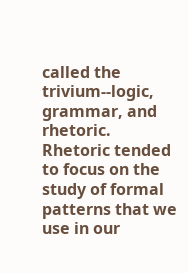called the trivium--logic, grammar, and rhetoric. Rhetoric tended to focus on the study of formal patterns that we use in our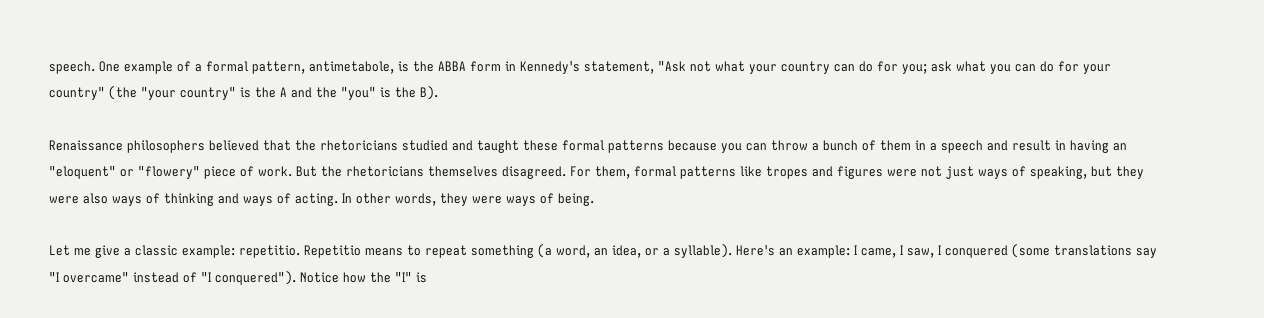speech. One example of a formal pattern, antimetabole, is the ABBA form in Kennedy's statement, "Ask not what your country can do for you; ask what you can do for your country" (the "your country" is the A and the "you" is the B).

Renaissance philosophers believed that the rhetoricians studied and taught these formal patterns because you can throw a bunch of them in a speech and result in having an "eloquent" or "flowery" piece of work. But the rhetoricians themselves disagreed. For them, formal patterns like tropes and figures were not just ways of speaking, but they were also ways of thinking and ways of acting. In other words, they were ways of being.

Let me give a classic example: repetitio. Repetitio means to repeat something (a word, an idea, or a syllable). Here's an example: I came, I saw, I conquered (some translations say "I overcame" instead of "I conquered"). Notice how the "I" is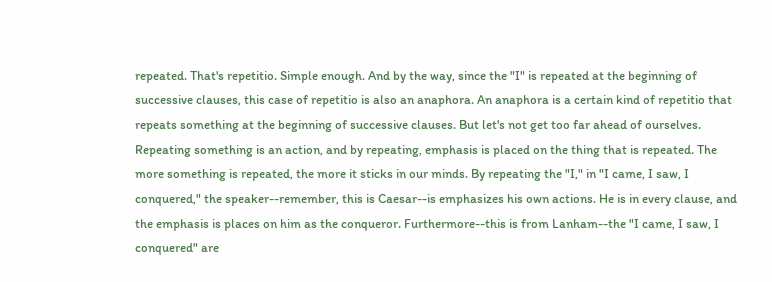repeated. That's repetitio. Simple enough. And by the way, since the "I" is repeated at the beginning of successive clauses, this case of repetitio is also an anaphora. An anaphora is a certain kind of repetitio that repeats something at the beginning of successive clauses. But let's not get too far ahead of ourselves. Repeating something is an action, and by repeating, emphasis is placed on the thing that is repeated. The more something is repeated, the more it sticks in our minds. By repeating the "I," in "I came, I saw, I conquered," the speaker--remember, this is Caesar--is emphasizes his own actions. He is in every clause, and the emphasis is places on him as the conqueror. Furthermore--this is from Lanham--the "I came, I saw, I conquered" are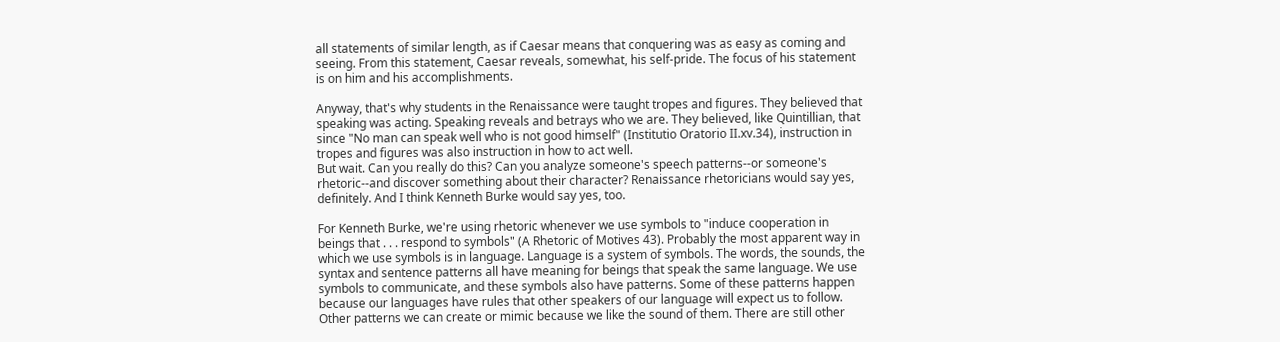all statements of similar length, as if Caesar means that conquering was as easy as coming and seeing. From this statement, Caesar reveals, somewhat, his self-pride. The focus of his statement is on him and his accomplishments.

Anyway, that's why students in the Renaissance were taught tropes and figures. They believed that speaking was acting. Speaking reveals and betrays who we are. They believed, like Quintillian, that since "No man can speak well who is not good himself" (Institutio Oratorio II.xv.34), instruction in tropes and figures was also instruction in how to act well.
But wait. Can you really do this? Can you analyze someone's speech patterns--or someone's rhetoric--and discover something about their character? Renaissance rhetoricians would say yes, definitely. And I think Kenneth Burke would say yes, too.

For Kenneth Burke, we're using rhetoric whenever we use symbols to "induce cooperation in beings that . . . respond to symbols" (A Rhetoric of Motives 43). Probably the most apparent way in which we use symbols is in language. Language is a system of symbols. The words, the sounds, the syntax and sentence patterns all have meaning for beings that speak the same language. We use symbols to communicate, and these symbols also have patterns. Some of these patterns happen because our languages have rules that other speakers of our language will expect us to follow. Other patterns we can create or mimic because we like the sound of them. There are still other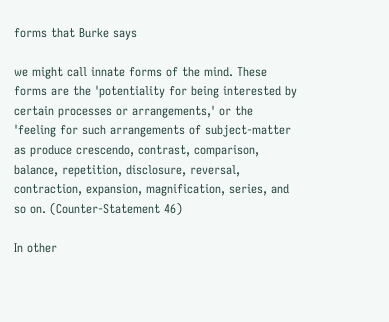forms that Burke says

we might call innate forms of the mind. These forms are the 'potentiality for being interested by certain processes or arrangements,' or the 'feeling for such arrangements of subject-matter as produce crescendo, contrast, comparison, balance, repetition, disclosure, reversal, contraction, expansion, magnification, series, and so on. (Counter-Statement 46)

In other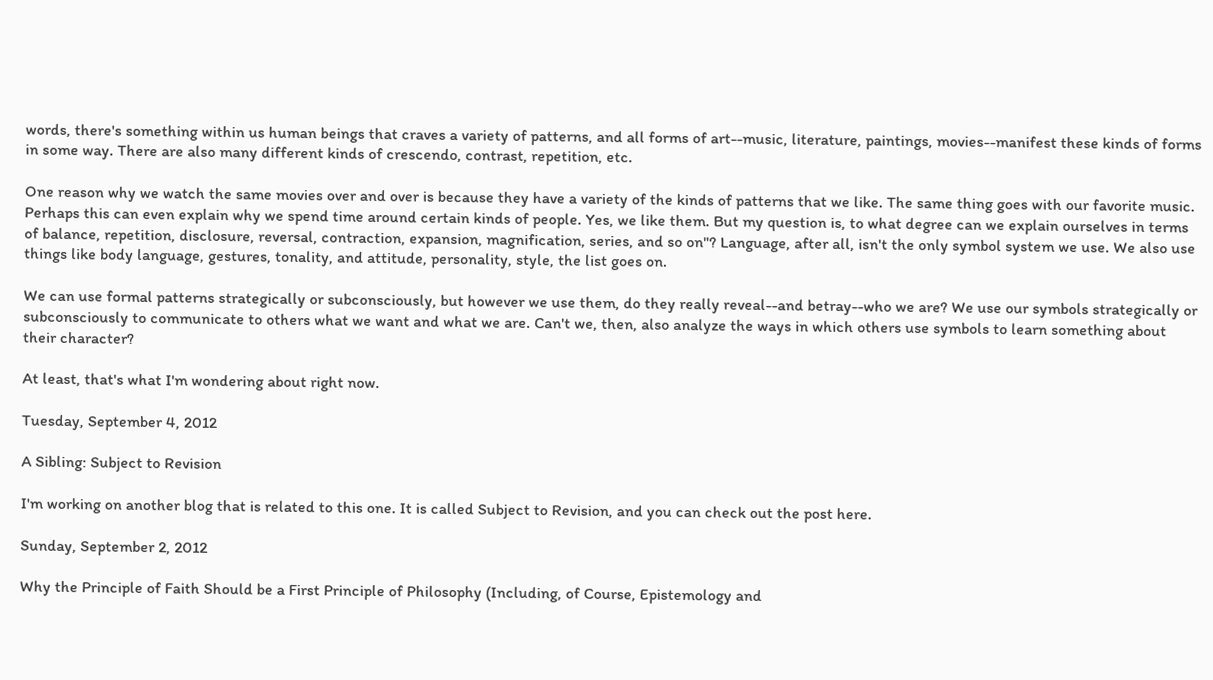words, there's something within us human beings that craves a variety of patterns, and all forms of art--music, literature, paintings, movies--manifest these kinds of forms in some way. There are also many different kinds of crescendo, contrast, repetition, etc.

One reason why we watch the same movies over and over is because they have a variety of the kinds of patterns that we like. The same thing goes with our favorite music. Perhaps this can even explain why we spend time around certain kinds of people. Yes, we like them. But my question is, to what degree can we explain ourselves in terms of balance, repetition, disclosure, reversal, contraction, expansion, magnification, series, and so on"? Language, after all, isn't the only symbol system we use. We also use things like body language, gestures, tonality, and attitude, personality, style, the list goes on.

We can use formal patterns strategically or subconsciously, but however we use them, do they really reveal--and betray--who we are? We use our symbols strategically or subconsciously to communicate to others what we want and what we are. Can't we, then, also analyze the ways in which others use symbols to learn something about their character?

At least, that's what I'm wondering about right now.

Tuesday, September 4, 2012

A Sibling: Subject to Revision

I'm working on another blog that is related to this one. It is called Subject to Revision, and you can check out the post here.

Sunday, September 2, 2012

Why the Principle of Faith Should be a First Principle of Philosophy (Including, of Course, Epistemology and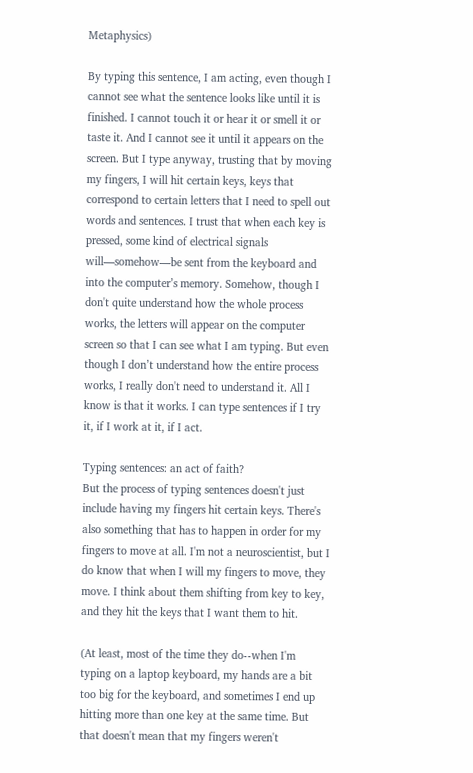Metaphysics)

By typing this sentence, I am acting, even though I cannot see what the sentence looks like until it is finished. I cannot touch it or hear it or smell it or taste it. And I cannot see it until it appears on the screen. But I type anyway, trusting that by moving my fingers, I will hit certain keys, keys that correspond to certain letters that I need to spell out words and sentences. I trust that when each key is pressed, some kind of electrical signals will—somehow—be sent from the keyboard and into the computer’s memory. Somehow, though I don't quite understand how the whole process works, the letters will appear on the computer screen so that I can see what I am typing. But even though I don’t understand how the entire process works, I really don't need to understand it. All I know is that it works. I can type sentences if I try it, if I work at it, if I act.

Typing sentences: an act of faith?
But the process of typing sentences doesn't just include having my fingers hit certain keys. There's also something that has to happen in order for my fingers to move at all. I'm not a neuroscientist, but I do know that when I will my fingers to move, they move. I think about them shifting from key to key, and they hit the keys that I want them to hit.

(At least, most of the time they do--when I'm typing on a laptop keyboard, my hands are a bit too big for the keyboard, and sometimes I end up hitting more than one key at the same time. But that doesn't mean that my fingers weren't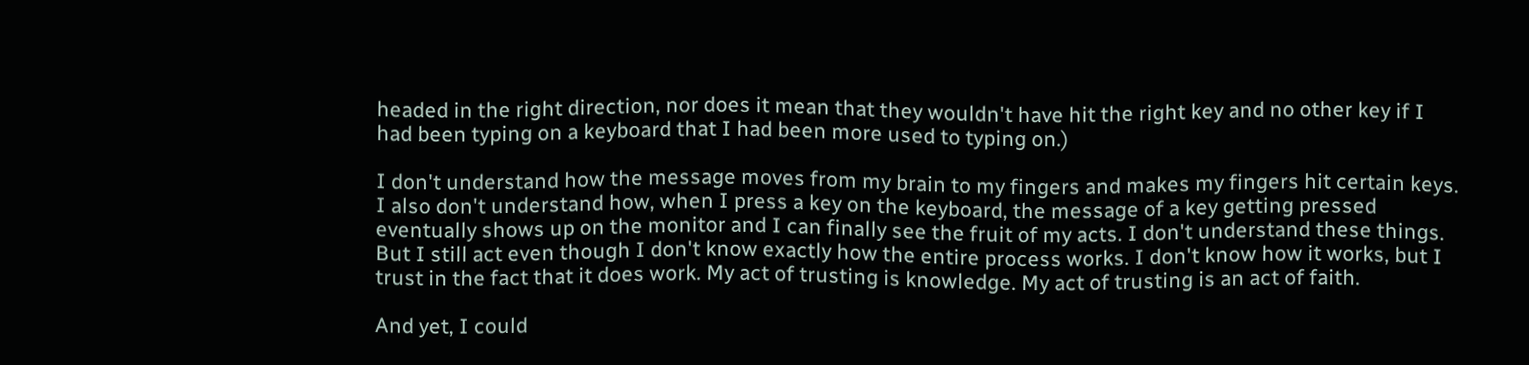headed in the right direction, nor does it mean that they wouldn't have hit the right key and no other key if I had been typing on a keyboard that I had been more used to typing on.)

I don't understand how the message moves from my brain to my fingers and makes my fingers hit certain keys. I also don't understand how, when I press a key on the keyboard, the message of a key getting pressed eventually shows up on the monitor and I can finally see the fruit of my acts. I don't understand these things. But I still act even though I don't know exactly how the entire process works. I don't know how it works, but I trust in the fact that it does work. My act of trusting is knowledge. My act of trusting is an act of faith.

And yet, I could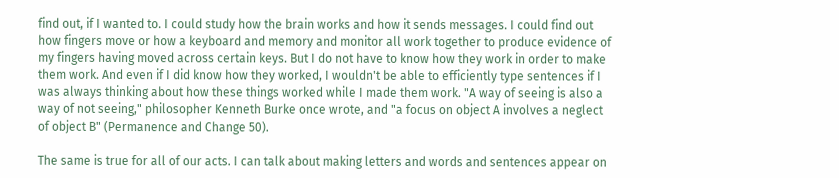find out, if I wanted to. I could study how the brain works and how it sends messages. I could find out how fingers move or how a keyboard and memory and monitor all work together to produce evidence of my fingers having moved across certain keys. But I do not have to know how they work in order to make them work. And even if I did know how they worked, I wouldn't be able to efficiently type sentences if I was always thinking about how these things worked while I made them work. "A way of seeing is also a way of not seeing," philosopher Kenneth Burke once wrote, and "a focus on object A involves a neglect of object B" (Permanence and Change 50).

The same is true for all of our acts. I can talk about making letters and words and sentences appear on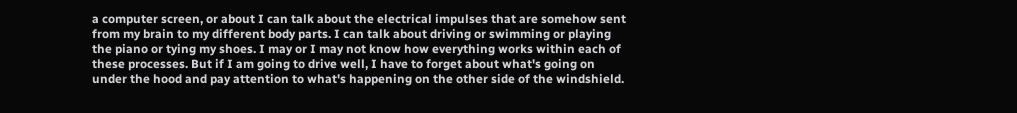a computer screen, or about I can talk about the electrical impulses that are somehow sent from my brain to my different body parts. I can talk about driving or swimming or playing the piano or tying my shoes. I may or I may not know how everything works within each of these processes. But if I am going to drive well, I have to forget about what's going on under the hood and pay attention to what's happening on the other side of the windshield.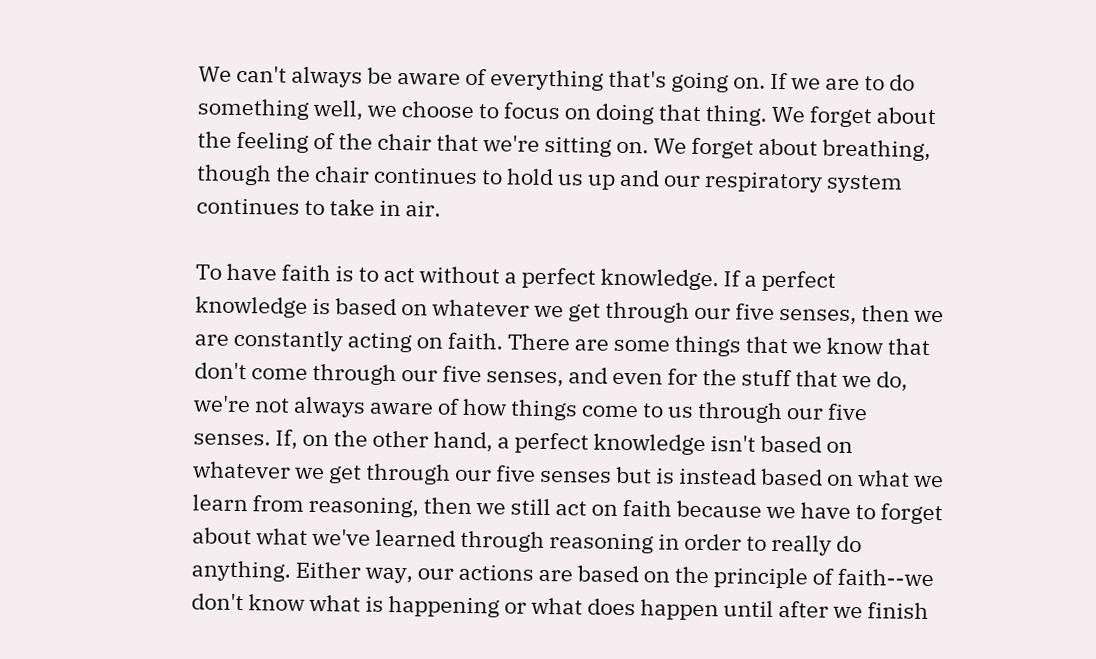We can't always be aware of everything that's going on. If we are to do something well, we choose to focus on doing that thing. We forget about the feeling of the chair that we're sitting on. We forget about breathing, though the chair continues to hold us up and our respiratory system continues to take in air.

To have faith is to act without a perfect knowledge. If a perfect knowledge is based on whatever we get through our five senses, then we are constantly acting on faith. There are some things that we know that don't come through our five senses, and even for the stuff that we do, we're not always aware of how things come to us through our five senses. If, on the other hand, a perfect knowledge isn't based on whatever we get through our five senses but is instead based on what we learn from reasoning, then we still act on faith because we have to forget about what we've learned through reasoning in order to really do anything. Either way, our actions are based on the principle of faith--we don't know what is happening or what does happen until after we finish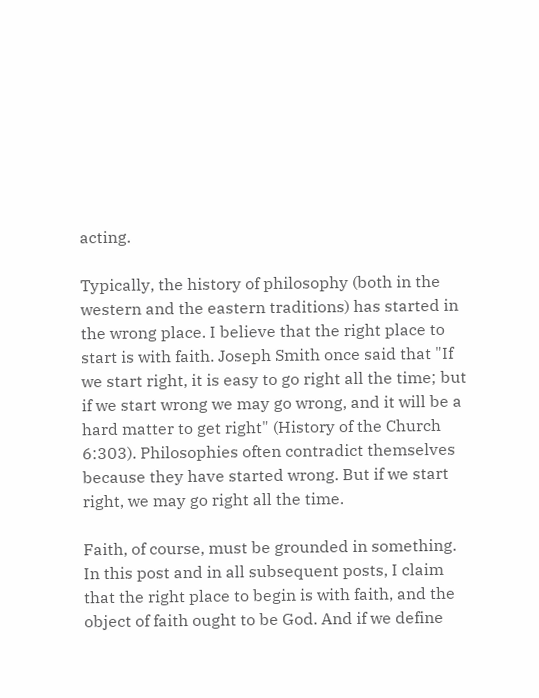acting.

Typically, the history of philosophy (both in the western and the eastern traditions) has started in the wrong place. I believe that the right place to start is with faith. Joseph Smith once said that "If we start right, it is easy to go right all the time; but if we start wrong we may go wrong, and it will be a hard matter to get right" (History of the Church 6:303). Philosophies often contradict themselves because they have started wrong. But if we start right, we may go right all the time.

Faith, of course, must be grounded in something. In this post and in all subsequent posts, I claim that the right place to begin is with faith, and the object of faith ought to be God. And if we define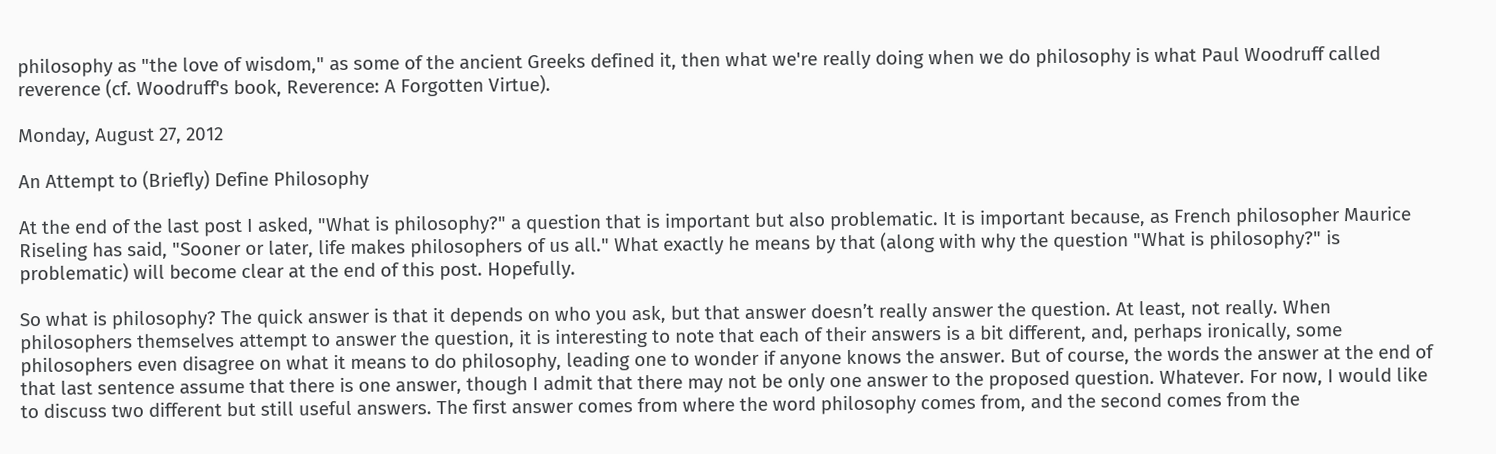philosophy as "the love of wisdom," as some of the ancient Greeks defined it, then what we're really doing when we do philosophy is what Paul Woodruff called reverence (cf. Woodruff's book, Reverence: A Forgotten Virtue).

Monday, August 27, 2012

An Attempt to (Briefly) Define Philosophy

At the end of the last post I asked, "What is philosophy?" a question that is important but also problematic. It is important because, as French philosopher Maurice Riseling has said, "Sooner or later, life makes philosophers of us all." What exactly he means by that (along with why the question "What is philosophy?" is problematic) will become clear at the end of this post. Hopefully.

So what is philosophy? The quick answer is that it depends on who you ask, but that answer doesn’t really answer the question. At least, not really. When philosophers themselves attempt to answer the question, it is interesting to note that each of their answers is a bit different, and, perhaps ironically, some philosophers even disagree on what it means to do philosophy, leading one to wonder if anyone knows the answer. But of course, the words the answer at the end of that last sentence assume that there is one answer, though I admit that there may not be only one answer to the proposed question. Whatever. For now, I would like to discuss two different but still useful answers. The first answer comes from where the word philosophy comes from, and the second comes from the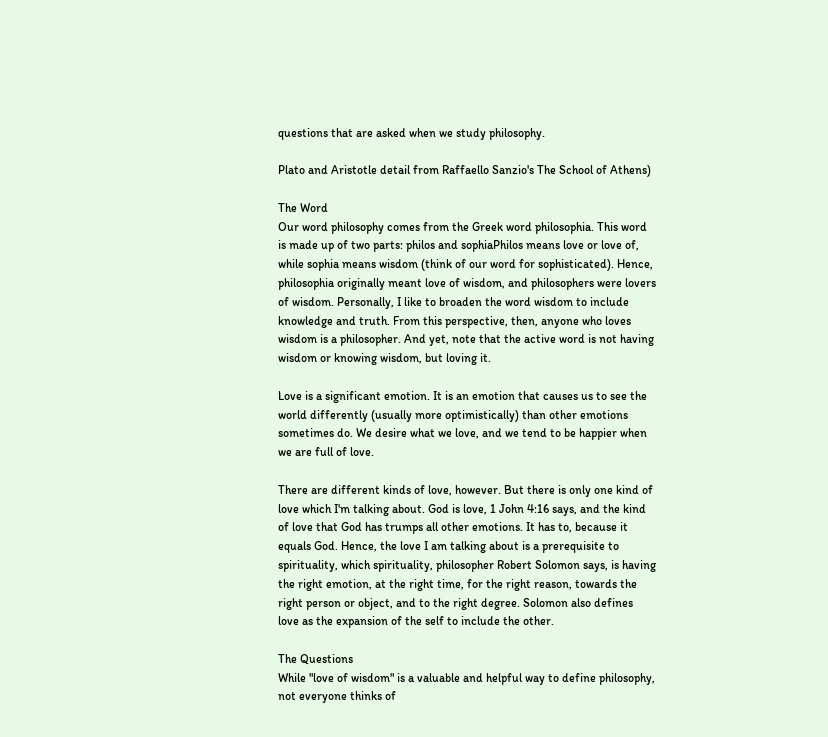questions that are asked when we study philosophy.

Plato and Aristotle detail from Raffaello Sanzio's The School of Athens)

The Word
Our word philosophy comes from the Greek word philosophia. This word is made up of two parts: philos and sophiaPhilos means love or love of, while sophia means wisdom (think of our word for sophisticated). Hence, philosophia originally meant love of wisdom, and philosophers were lovers of wisdom. Personally, I like to broaden the word wisdom to include knowledge and truth. From this perspective, then, anyone who loves wisdom is a philosopher. And yet, note that the active word is not having wisdom or knowing wisdom, but loving it.

Love is a significant emotion. It is an emotion that causes us to see the world differently (usually more optimistically) than other emotions sometimes do. We desire what we love, and we tend to be happier when we are full of love.

There are different kinds of love, however. But there is only one kind of love which I'm talking about. God is love, 1 John 4:16 says, and the kind of love that God has trumps all other emotions. It has to, because it equals God. Hence, the love I am talking about is a prerequisite to spirituality, which spirituality, philosopher Robert Solomon says, is having the right emotion, at the right time, for the right reason, towards the right person or object, and to the right degree. Solomon also defines love as the expansion of the self to include the other.

The Questions
While "love of wisdom" is a valuable and helpful way to define philosophy, not everyone thinks of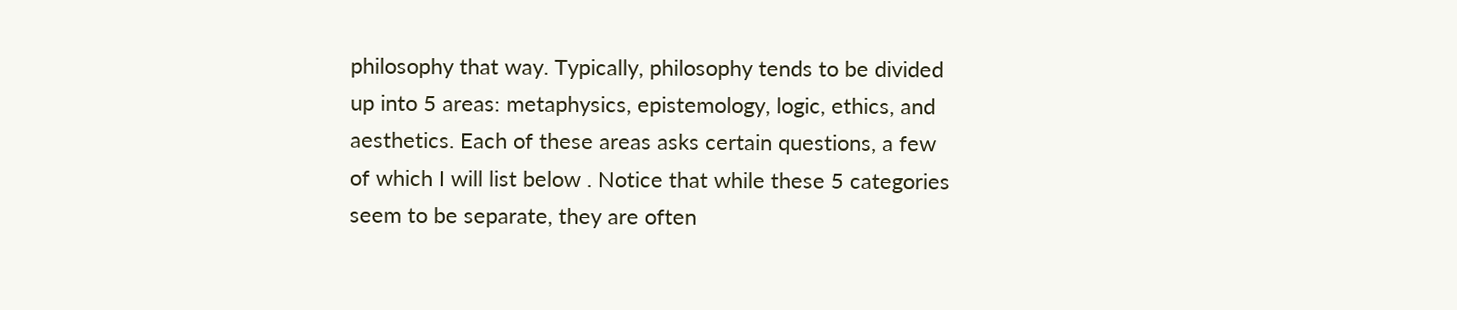philosophy that way. Typically, philosophy tends to be divided up into 5 areas: metaphysics, epistemology, logic, ethics, and aesthetics. Each of these areas asks certain questions, a few of which I will list below . Notice that while these 5 categories seem to be separate, they are often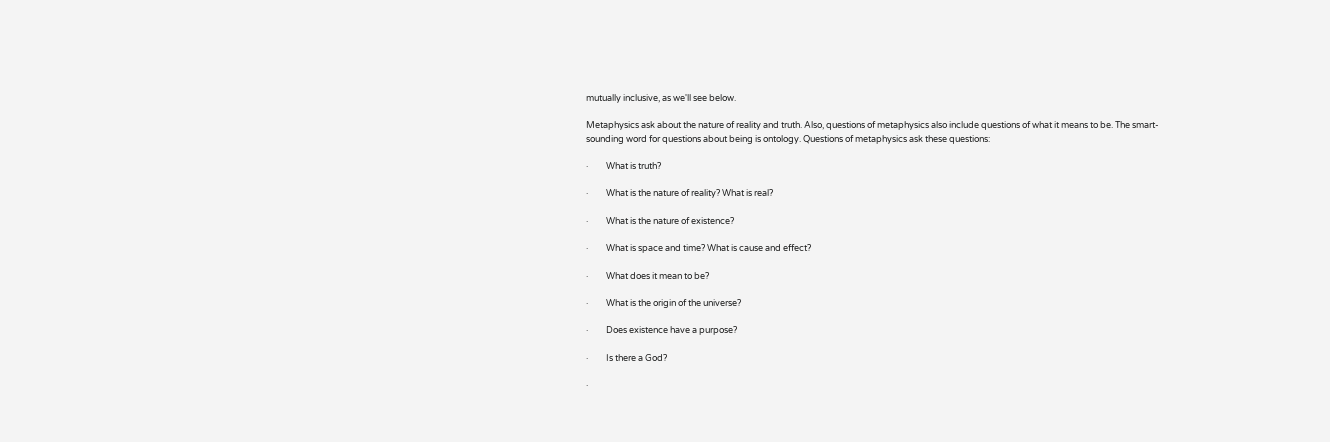mutually inclusive, as we'll see below.

Metaphysics ask about the nature of reality and truth. Also, questions of metaphysics also include questions of what it means to be. The smart-sounding word for questions about being is ontology. Questions of metaphysics ask these questions:

·         What is truth?

·         What is the nature of reality? What is real?

·         What is the nature of existence?

·         What is space and time? What is cause and effect?

·         What does it mean to be?

·         What is the origin of the universe?

·         Does existence have a purpose?

·         Is there a God?

·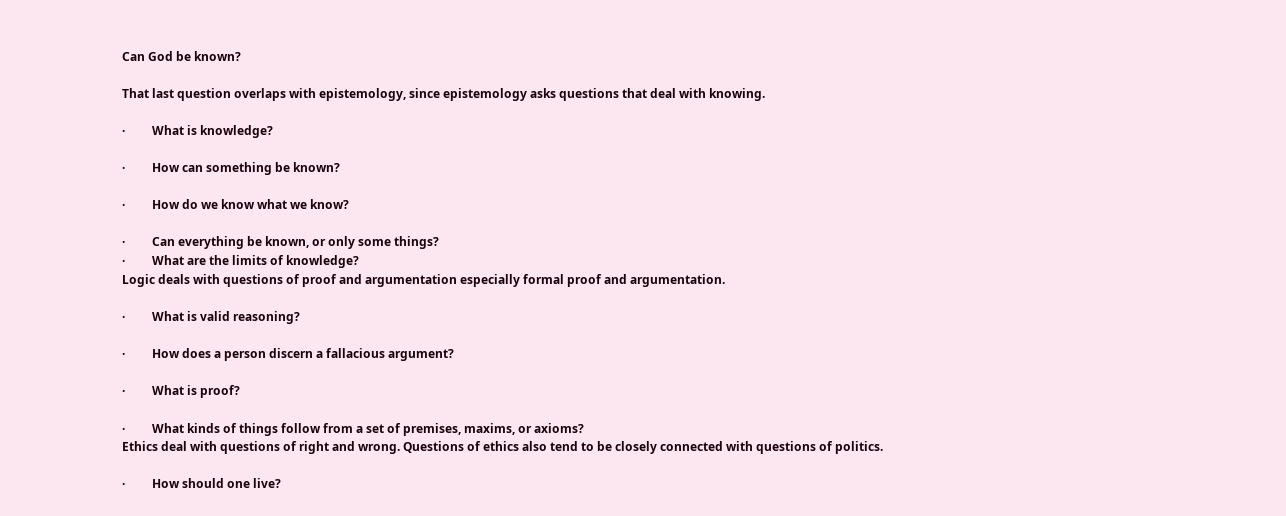Can God be known?

That last question overlaps with epistemology, since epistemology asks questions that deal with knowing.

·         What is knowledge?

·         How can something be known?

·         How do we know what we know?

·         Can everything be known, or only some things?
·         What are the limits of knowledge?
Logic deals with questions of proof and argumentation especially formal proof and argumentation.

·         What is valid reasoning?

·         How does a person discern a fallacious argument?

·         What is proof?

·         What kinds of things follow from a set of premises, maxims, or axioms?
Ethics deal with questions of right and wrong. Questions of ethics also tend to be closely connected with questions of politics.

·         How should one live?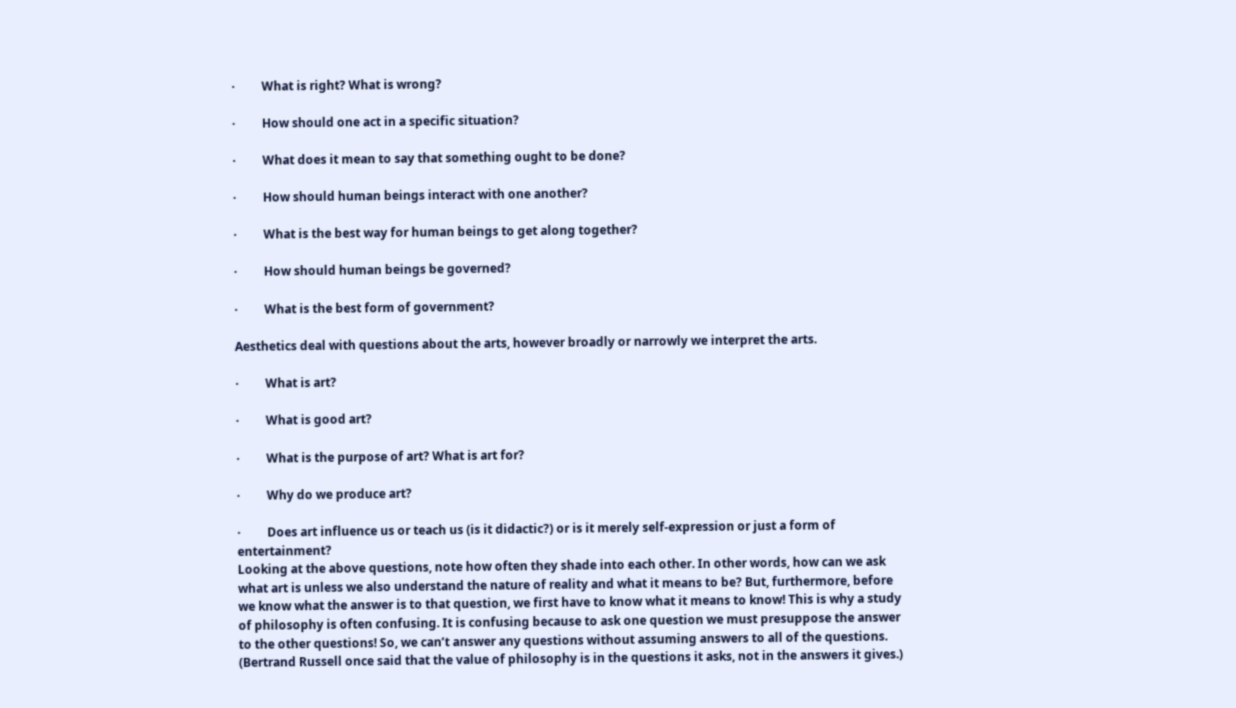·         What is right? What is wrong?

·         How should one act in a specific situation?

·         What does it mean to say that something ought to be done?

·         How should human beings interact with one another?

·         What is the best way for human beings to get along together?

·         How should human beings be governed?

·         What is the best form of government?

Aesthetics deal with questions about the arts, however broadly or narrowly we interpret the arts.

·         What is art?

·         What is good art?

·         What is the purpose of art? What is art for?

·         Why do we produce art?

·         Does art influence us or teach us (is it didactic?) or is it merely self-expression or just a form of entertainment?
Looking at the above questions, note how often they shade into each other. In other words, how can we ask what art is unless we also understand the nature of reality and what it means to be? But, furthermore, before we know what the answer is to that question, we first have to know what it means to know! This is why a study of philosophy is often confusing. It is confusing because to ask one question we must presuppose the answer to the other questions! So, we can’t answer any questions without assuming answers to all of the questions. (Bertrand Russell once said that the value of philosophy is in the questions it asks, not in the answers it gives.)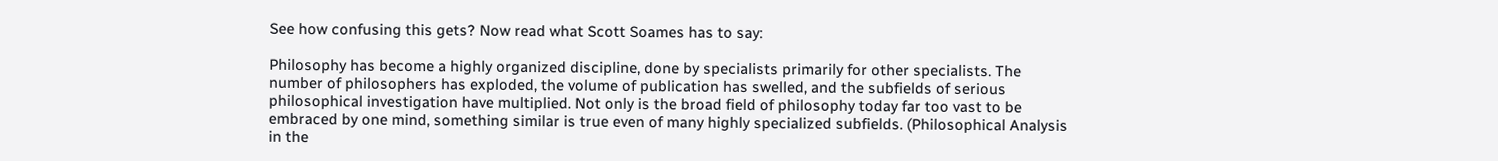See how confusing this gets? Now read what Scott Soames has to say:

Philosophy has become a highly organized discipline, done by specialists primarily for other specialists. The number of philosophers has exploded, the volume of publication has swelled, and the subfields of serious philosophical investigation have multiplied. Not only is the broad field of philosophy today far too vast to be embraced by one mind, something similar is true even of many highly specialized subfields. (Philosophical Analysis in the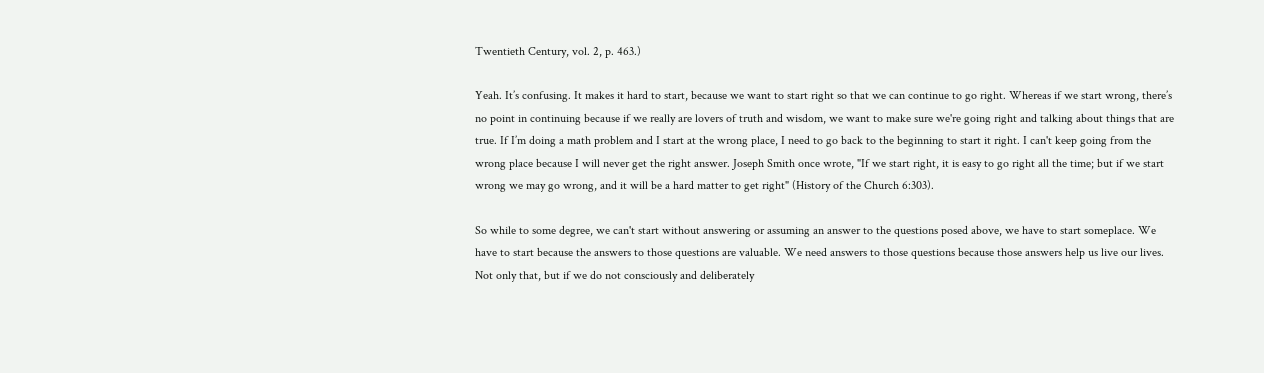Twentieth Century, vol. 2, p. 463.)

Yeah. It’s confusing. It makes it hard to start, because we want to start right so that we can continue to go right. Whereas if we start wrong, there’s no point in continuing because if we really are lovers of truth and wisdom, we want to make sure we're going right and talking about things that are true. If I’m doing a math problem and I start at the wrong place, I need to go back to the beginning to start it right. I can't keep going from the wrong place because I will never get the right answer. Joseph Smith once wrote, "If we start right, it is easy to go right all the time; but if we start wrong we may go wrong, and it will be a hard matter to get right" (History of the Church 6:303).

So while to some degree, we can't start without answering or assuming an answer to the questions posed above, we have to start someplace. We have to start because the answers to those questions are valuable. We need answers to those questions because those answers help us live our lives. Not only that, but if we do not consciously and deliberately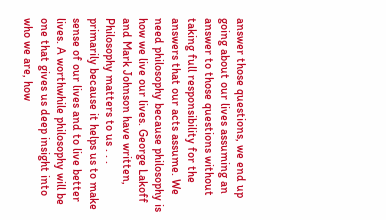answer those questions, we end up going about our lives assuming an answer to those questions without taking full responsibility for the answers that our acts assume. We need philosophy because philosophy is how we live our lives. George Lakoff and Mark Johnson have written,
Philosophy matters to us . . . primarily because it helps us to make sense of our lives and to live better lives. A worthwhile philosophy will be one that gives us deep insight into who we are, how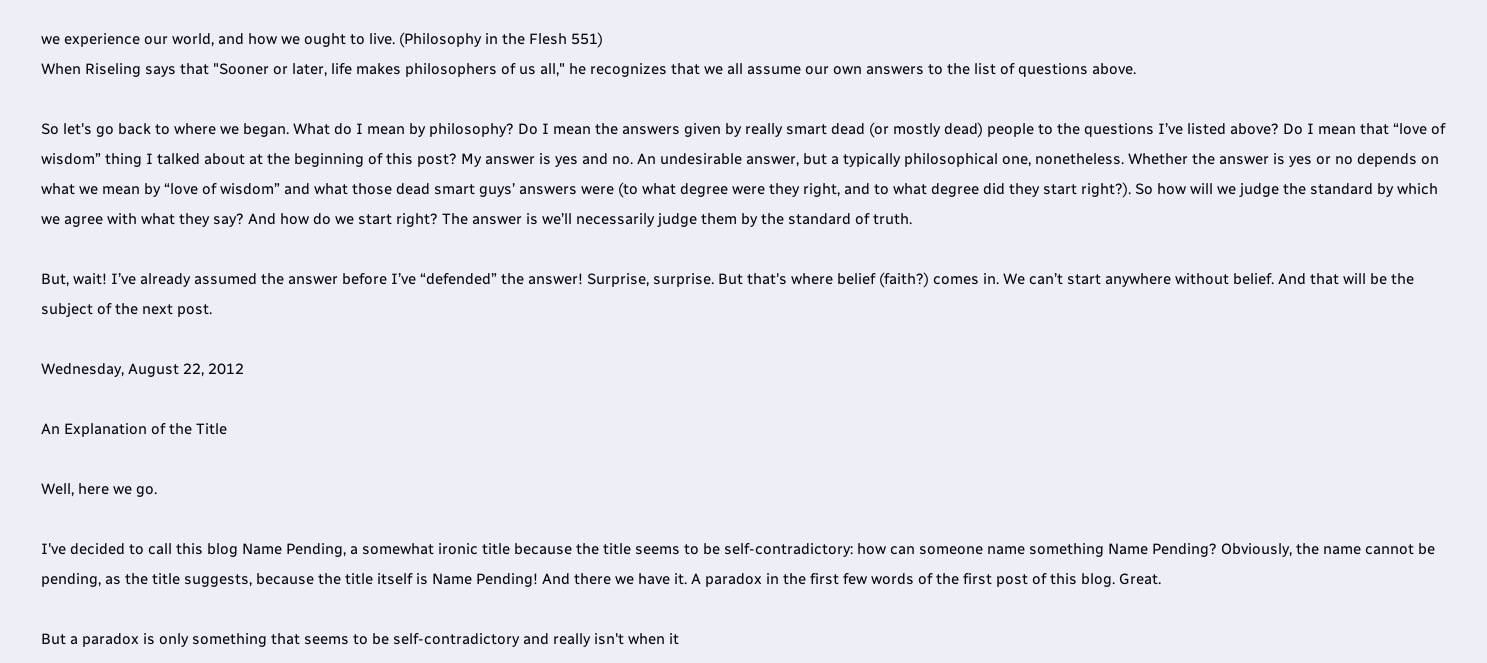we experience our world, and how we ought to live. (Philosophy in the Flesh 551)
When Riseling says that "Sooner or later, life makes philosophers of us all," he recognizes that we all assume our own answers to the list of questions above.

So let's go back to where we began. What do I mean by philosophy? Do I mean the answers given by really smart dead (or mostly dead) people to the questions I’ve listed above? Do I mean that “love of wisdom” thing I talked about at the beginning of this post? My answer is yes and no. An undesirable answer, but a typically philosophical one, nonetheless. Whether the answer is yes or no depends on what we mean by “love of wisdom” and what those dead smart guys’ answers were (to what degree were they right, and to what degree did they start right?). So how will we judge the standard by which we agree with what they say? And how do we start right? The answer is we’ll necessarily judge them by the standard of truth.

But, wait! I’ve already assumed the answer before I’ve “defended” the answer! Surprise, surprise. But that's where belief (faith?) comes in. We can’t start anywhere without belief. And that will be the subject of the next post.

Wednesday, August 22, 2012

An Explanation of the Title

Well, here we go.

I've decided to call this blog Name Pending, a somewhat ironic title because the title seems to be self-contradictory: how can someone name something Name Pending? Obviously, the name cannot be pending, as the title suggests, because the title itself is Name Pending! And there we have it. A paradox in the first few words of the first post of this blog. Great.

But a paradox is only something that seems to be self-contradictory and really isn't when it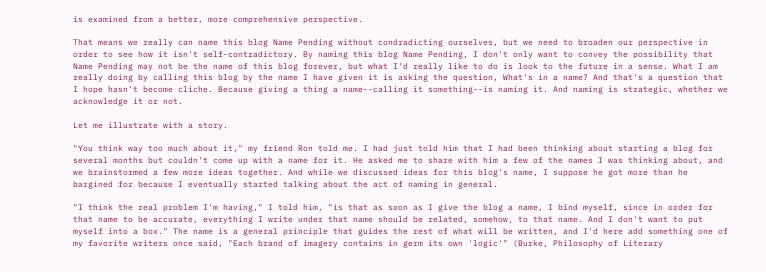is examined from a better, more comprehensive perspective.

That means we really can name this blog Name Pending without condradicting ourselves, but we need to broaden our perspective in order to see how it isn't self-contradictory. By naming this blog Name Pending, I don't only want to convey the possibility that Name Pending may not be the name of this blog forever, but what I'd really like to do is look to the future in a sense. What I am really doing by calling this blog by the name I have given it is asking the question, What's in a name? And that's a question that I hope hasn't become cliche. Because giving a thing a name--calling it something--is naming it. And naming is strategic, whether we acknowledge it or not.

Let me illustrate with a story.

"You think way too much about it," my friend Ron told me. I had just told him that I had been thinking about starting a blog for several months but couldn't come up with a name for it. He asked me to share with him a few of the names I was thinking about, and we brainstormed a few more ideas together. And while we discussed ideas for this blog's name, I suppose he got more than he bargined for because I eventually started talking about the act of naming in general.

"I think the real problem I'm having," I told him, "is that as soon as I give the blog a name, I bind myself, since in order for that name to be accurate, everything I write under that name should be related, somehow, to that name. And I don't want to put myself into a box." The name is a general principle that guides the rest of what will be written, and I'd here add something one of my favorite writers once said, "Each brand of imagery contains in germ its own 'logic'" (Burke, Philosophy of Literary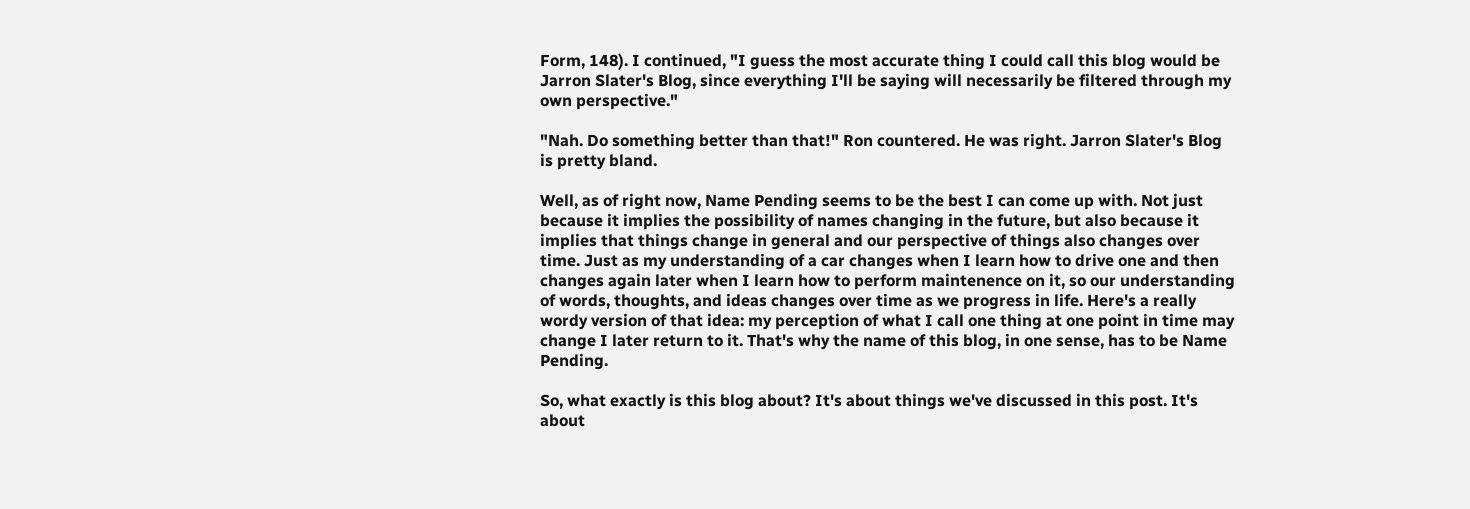Form, 148). I continued, "I guess the most accurate thing I could call this blog would be Jarron Slater's Blog, since everything I'll be saying will necessarily be filtered through my own perspective."

"Nah. Do something better than that!" Ron countered. He was right. Jarron Slater's Blog is pretty bland.

Well, as of right now, Name Pending seems to be the best I can come up with. Not just because it implies the possibility of names changing in the future, but also because it implies that things change in general and our perspective of things also changes over time. Just as my understanding of a car changes when I learn how to drive one and then changes again later when I learn how to perform maintenence on it, so our understanding of words, thoughts, and ideas changes over time as we progress in life. Here's a really wordy version of that idea: my perception of what I call one thing at one point in time may change I later return to it. That's why the name of this blog, in one sense, has to be Name Pending.

So, what exactly is this blog about? It's about things we've discussed in this post. It's about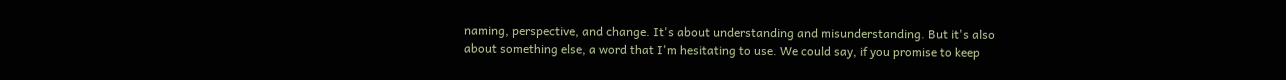naming, perspective, and change. It's about understanding and misunderstanding. But it's also about something else, a word that I'm hesitating to use. We could say, if you promise to keep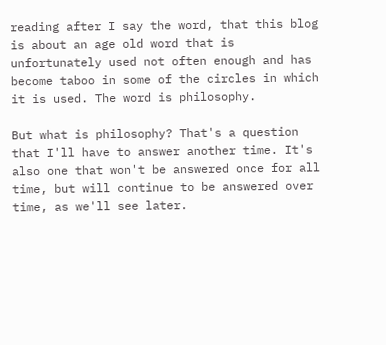reading after I say the word, that this blog is about an age old word that is unfortunately used not often enough and has become taboo in some of the circles in which it is used. The word is philosophy.

But what is philosophy? That's a question that I'll have to answer another time. It's also one that won't be answered once for all time, but will continue to be answered over time, as we'll see later.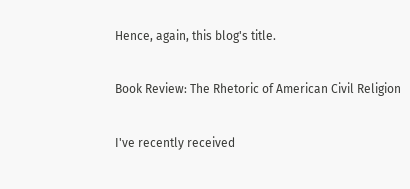Hence, again, this blog's title.

Book Review: The Rhetoric of American Civil Religion

I've recently received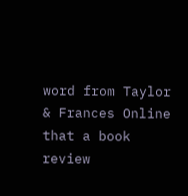word from Taylor & Frances Online that a book review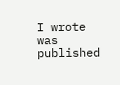I wrote was published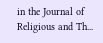in the Journal of Religious and Th...